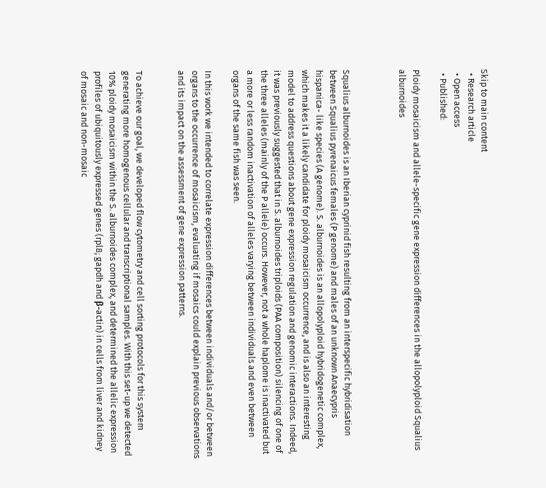Skip to main content
  • Research article
  • Open access
  • Published:

Ploidy mosaicism and allele-specific gene expression differences in the allopolyploid Squalius alburnoides



Squalius alburnoides is an Iberian cyprinid fish resulting from an interspecific hybridisation between Squalius pyrenaicus females (P genome) and males of an unknown Anaecypris hispanica- like species (A genome). S. alburnoides is an allopolyploid hybridogenetic complex, which makes it a likely candidate for ploidy mosaicism occurrence, and is also an interesting model to address questions about gene expression regulation and genomic interactions. Indeed, it was previously suggested that in S. alburnoides triploids (PAA composition) silencing of one of the three alleles (mainly of the P allele) occurs. However, not a whole haplome is inactivated but a more or less random inactivation of alleles varying between individuals and even between organs of the same fish was seen.

In this work we intended to correlate expression differences between individuals and/or between organs to the occurrence of mosaicism, evaluating if mosaics could explain previous observations and its impact on the assessment of gene expression patterns.


To achieve our goal, we developed flow cytometry and cell sorting protocols for this system generating more homogenous cellular and transcriptional samples. With this set-up we detected 10% ploidy mosaicism within the S. alburnoides complex, and determined the allelic expression profiles of ubiquitously expressed genes (rpl8; gapdh and β-actin) in cells from liver and kidney of mosaic and non-mosaic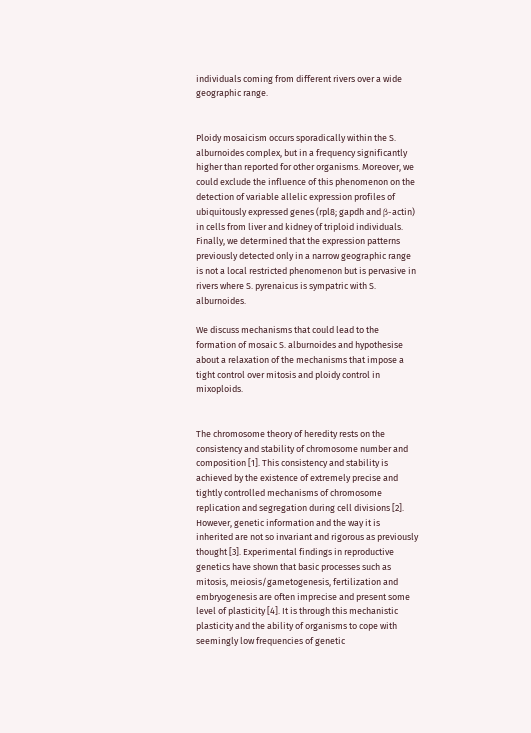individuals coming from different rivers over a wide geographic range.


Ploidy mosaicism occurs sporadically within the S. alburnoides complex, but in a frequency significantly higher than reported for other organisms. Moreover, we could exclude the influence of this phenomenon on the detection of variable allelic expression profiles of ubiquitously expressed genes (rpl8; gapdh and β-actin) in cells from liver and kidney of triploid individuals. Finally, we determined that the expression patterns previously detected only in a narrow geographic range is not a local restricted phenomenon but is pervasive in rivers where S. pyrenaicus is sympatric with S. alburnoides.

We discuss mechanisms that could lead to the formation of mosaic S. alburnoides and hypothesise about a relaxation of the mechanisms that impose a tight control over mitosis and ploidy control in mixoploids.


The chromosome theory of heredity rests on the consistency and stability of chromosome number and composition [1]. This consistency and stability is achieved by the existence of extremely precise and tightly controlled mechanisms of chromosome replication and segregation during cell divisions [2]. However, genetic information and the way it is inherited are not so invariant and rigorous as previously thought [3]. Experimental findings in reproductive genetics have shown that basic processes such as mitosis, meiosis/gametogenesis, fertilization and embryogenesis are often imprecise and present some level of plasticity [4]. It is through this mechanistic plasticity and the ability of organisms to cope with seemingly low frequencies of genetic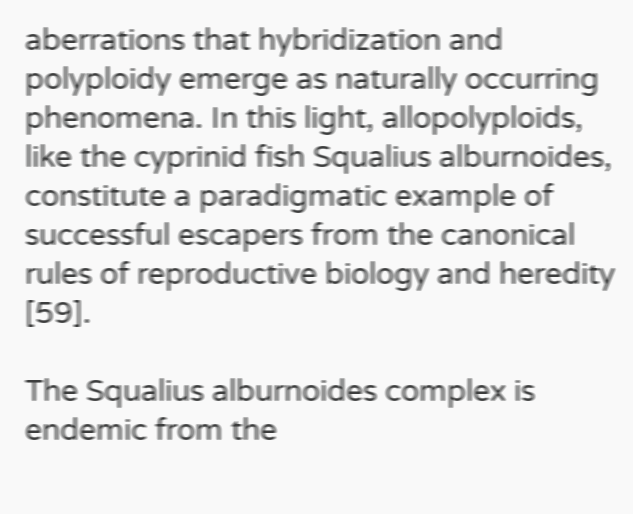aberrations that hybridization and polyploidy emerge as naturally occurring phenomena. In this light, allopolyploids, like the cyprinid fish Squalius alburnoides, constitute a paradigmatic example of successful escapers from the canonical rules of reproductive biology and heredity [59].

The Squalius alburnoides complex is endemic from the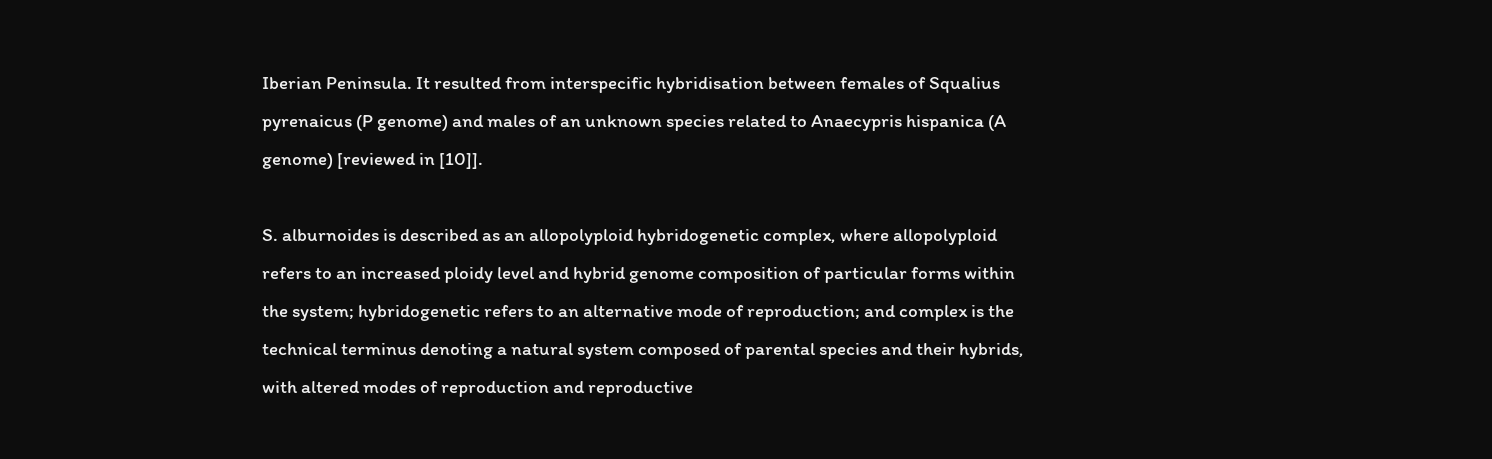Iberian Peninsula. It resulted from interspecific hybridisation between females of Squalius pyrenaicus (P genome) and males of an unknown species related to Anaecypris hispanica (A genome) [reviewed in [10]].

S. alburnoides is described as an allopolyploid hybridogenetic complex, where allopolyploid refers to an increased ploidy level and hybrid genome composition of particular forms within the system; hybridogenetic refers to an alternative mode of reproduction; and complex is the technical terminus denoting a natural system composed of parental species and their hybrids, with altered modes of reproduction and reproductive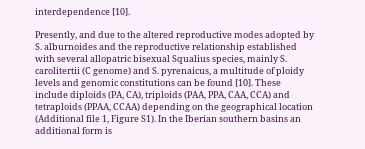interdependence [10].

Presently, and due to the altered reproductive modes adopted by S. alburnoides and the reproductive relationship established with several allopatric bisexual Squalius species, mainly S. carolitertii (C genome) and S. pyrenaicus, a multitude of ploidy levels and genomic constitutions can be found [10]. These include diploids (PA, CA), triploids (PAA, PPA, CAA, CCA) and tetraploids (PPAA, CCAA) depending on the geographical location (Additional file 1, Figure S1). In the Iberian southern basins an additional form is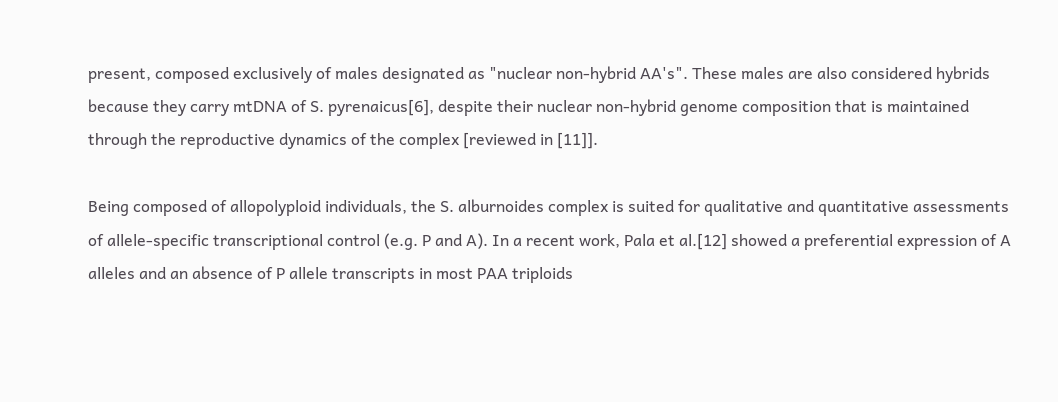present, composed exclusively of males designated as "nuclear non-hybrid AA's". These males are also considered hybrids because they carry mtDNA of S. pyrenaicus[6], despite their nuclear non-hybrid genome composition that is maintained through the reproductive dynamics of the complex [reviewed in [11]].

Being composed of allopolyploid individuals, the S. alburnoides complex is suited for qualitative and quantitative assessments of allele-specific transcriptional control (e.g. P and A). In a recent work, Pala et al.[12] showed a preferential expression of A alleles and an absence of P allele transcripts in most PAA triploids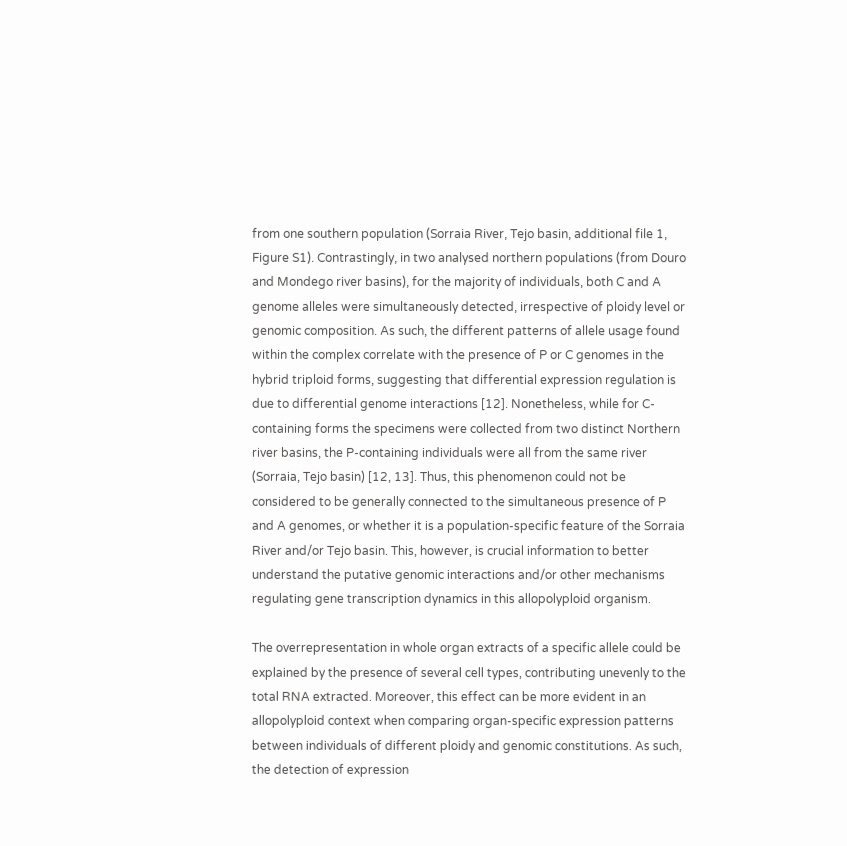from one southern population (Sorraia River, Tejo basin, additional file 1, Figure S1). Contrastingly, in two analysed northern populations (from Douro and Mondego river basins), for the majority of individuals, both C and A genome alleles were simultaneously detected, irrespective of ploidy level or genomic composition. As such, the different patterns of allele usage found within the complex correlate with the presence of P or C genomes in the hybrid triploid forms, suggesting that differential expression regulation is due to differential genome interactions [12]. Nonetheless, while for C-containing forms the specimens were collected from two distinct Northern river basins, the P-containing individuals were all from the same river (Sorraia, Tejo basin) [12, 13]. Thus, this phenomenon could not be considered to be generally connected to the simultaneous presence of P and A genomes, or whether it is a population-specific feature of the Sorraia River and/or Tejo basin. This, however, is crucial information to better understand the putative genomic interactions and/or other mechanisms regulating gene transcription dynamics in this allopolyploid organism.

The overrepresentation in whole organ extracts of a specific allele could be explained by the presence of several cell types, contributing unevenly to the total RNA extracted. Moreover, this effect can be more evident in an allopolyploid context when comparing organ-specific expression patterns between individuals of different ploidy and genomic constitutions. As such, the detection of expression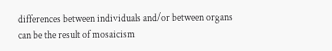differences between individuals and/or between organs can be the result of mosaicism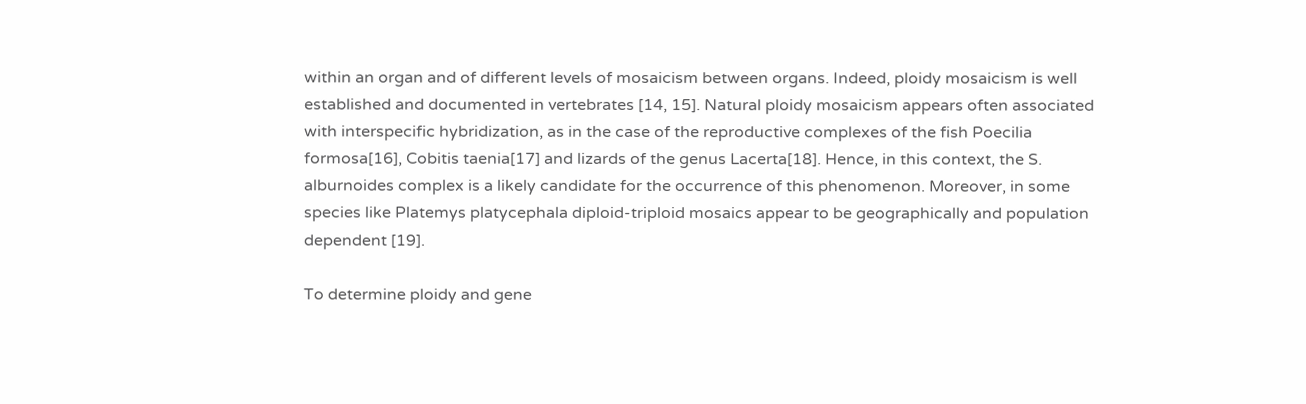within an organ and of different levels of mosaicism between organs. Indeed, ploidy mosaicism is well established and documented in vertebrates [14, 15]. Natural ploidy mosaicism appears often associated with interspecific hybridization, as in the case of the reproductive complexes of the fish Poecilia formosa[16], Cobitis taenia[17] and lizards of the genus Lacerta[18]. Hence, in this context, the S. alburnoides complex is a likely candidate for the occurrence of this phenomenon. Moreover, in some species like Platemys platycephala diploid-triploid mosaics appear to be geographically and population dependent [19].

To determine ploidy and gene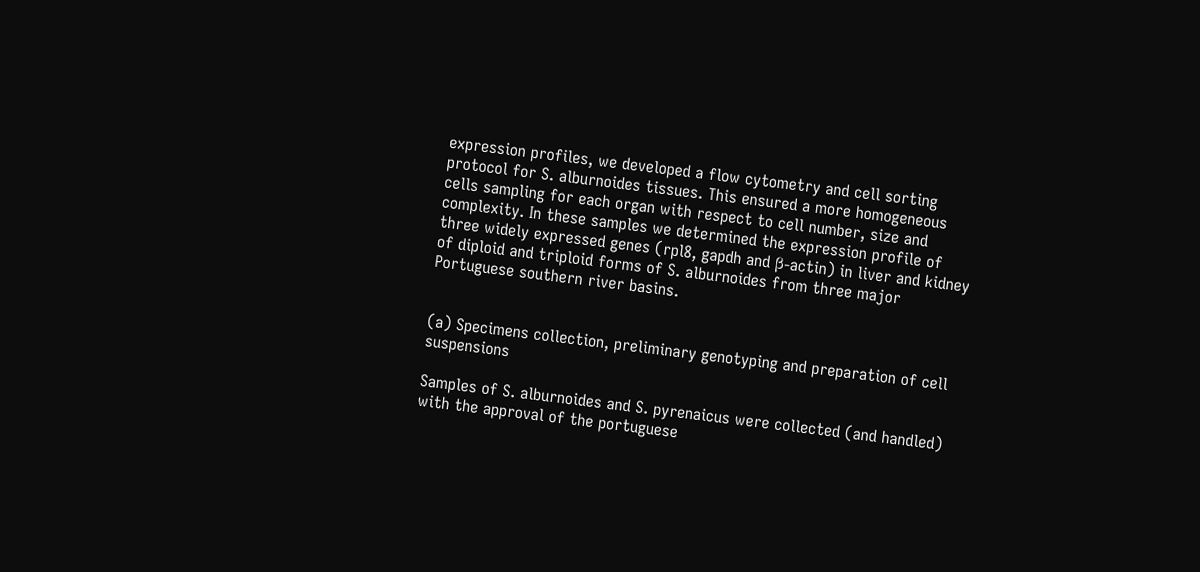expression profiles, we developed a flow cytometry and cell sorting protocol for S. alburnoides tissues. This ensured a more homogeneous cells sampling for each organ with respect to cell number, size and complexity. In these samples we determined the expression profile of three widely expressed genes (rpl8, gapdh and β-actin) in liver and kidney of diploid and triploid forms of S. alburnoides from three major Portuguese southern river basins.


(a) Specimens collection, preliminary genotyping and preparation of cell suspensions

Samples of S. alburnoides and S. pyrenaicus were collected (and handled) with the approval of the portuguese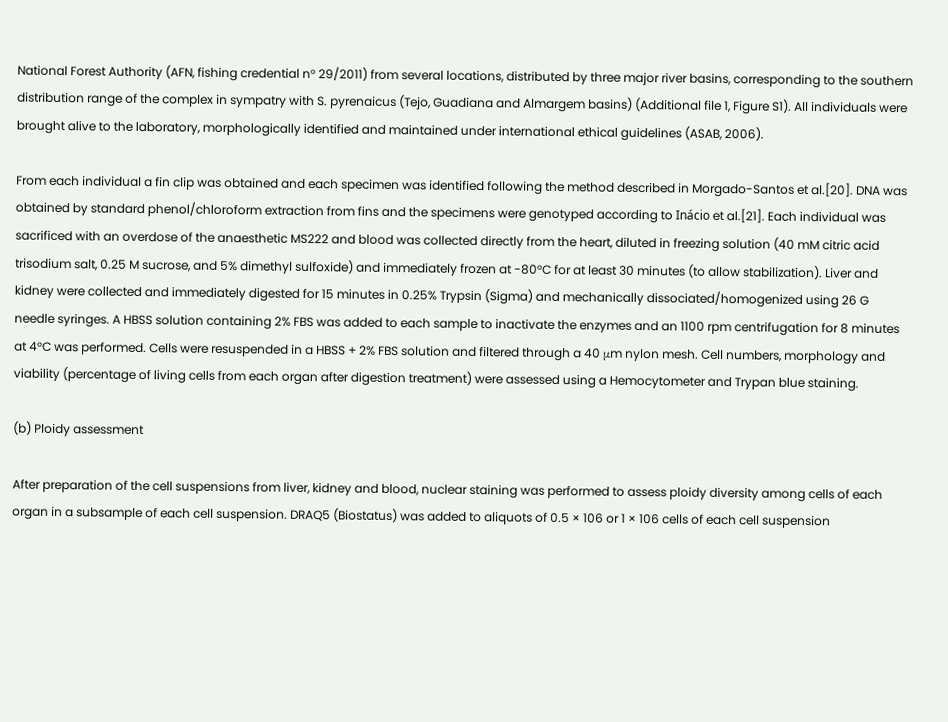National Forest Authority (AFN, fishing credential n° 29/2011) from several locations, distributed by three major river basins, corresponding to the southern distribution range of the complex in sympatry with S. pyrenaicus (Tejo, Guadiana and Almargem basins) (Additional file 1, Figure S1). All individuals were brought alive to the laboratory, morphologically identified and maintained under international ethical guidelines (ASAB, 2006).

From each individual a fin clip was obtained and each specimen was identified following the method described in Morgado-Santos et al.[20]. DNA was obtained by standard phenol/chloroform extraction from fins and the specimens were genotyped according to Inácio et al.[21]. Each individual was sacrificed with an overdose of the anaesthetic MS222 and blood was collected directly from the heart, diluted in freezing solution (40 mM citric acid trisodium salt, 0.25 M sucrose, and 5% dimethyl sulfoxide) and immediately frozen at -80°C for at least 30 minutes (to allow stabilization). Liver and kidney were collected and immediately digested for 15 minutes in 0.25% Trypsin (Sigma) and mechanically dissociated/homogenized using 26 G needle syringes. A HBSS solution containing 2% FBS was added to each sample to inactivate the enzymes and an 1100 rpm centrifugation for 8 minutes at 4°C was performed. Cells were resuspended in a HBSS + 2% FBS solution and filtered through a 40 μm nylon mesh. Cell numbers, morphology and viability (percentage of living cells from each organ after digestion treatment) were assessed using a Hemocytometer and Trypan blue staining.

(b) Ploidy assessment

After preparation of the cell suspensions from liver, kidney and blood, nuclear staining was performed to assess ploidy diversity among cells of each organ in a subsample of each cell suspension. DRAQ5 (Biostatus) was added to aliquots of 0.5 × 106 or 1 × 106 cells of each cell suspension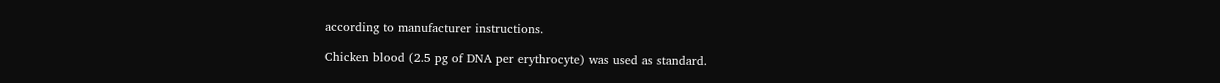according to manufacturer instructions.

Chicken blood (2.5 pg of DNA per erythrocyte) was used as standard.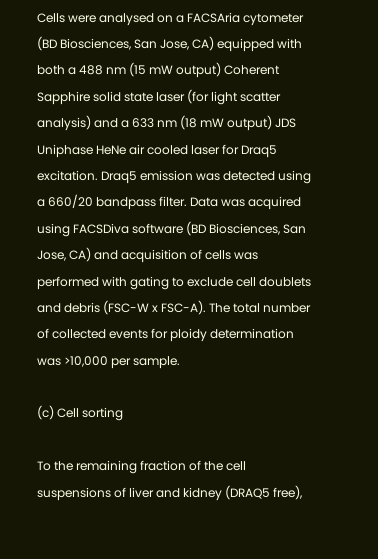Cells were analysed on a FACSAria cytometer (BD Biosciences, San Jose, CA) equipped with both a 488 nm (15 mW output) Coherent Sapphire solid state laser (for light scatter analysis) and a 633 nm (18 mW output) JDS Uniphase HeNe air cooled laser for Draq5 excitation. Draq5 emission was detected using a 660/20 bandpass filter. Data was acquired using FACSDiva software (BD Biosciences, San Jose, CA) and acquisition of cells was performed with gating to exclude cell doublets and debris (FSC-W x FSC-A). The total number of collected events for ploidy determination was >10,000 per sample.

(c) Cell sorting

To the remaining fraction of the cell suspensions of liver and kidney (DRAQ5 free),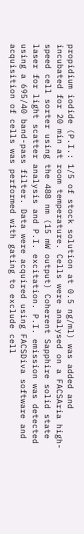propidium iodide (P.I.: 1/5 of stock solution at 0.5 ng/ml) was added and incubated for 20 min at room temperature. Cells were analysed on a FACSAria high-speed cell sorter using the 488 nm (15 mW output) Coherent Sapphire solid state laser for light scatter analysis and P.I. excitation. P.I. emission was detected using a 695/40 band-pass filter. Data were acquired using FACSDiva software and acquisition of cells was performed with gating to exclude cell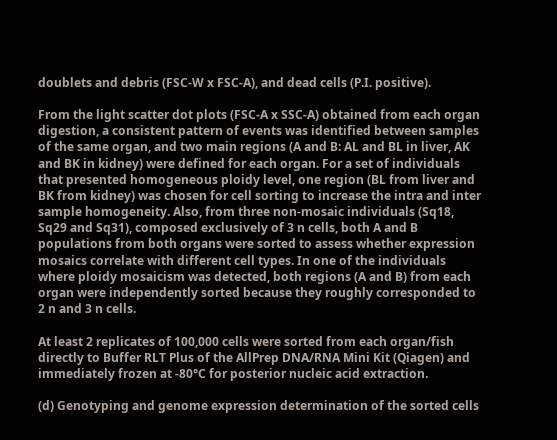doublets and debris (FSC-W x FSC-A), and dead cells (P.I. positive).

From the light scatter dot plots (FSC-A x SSC-A) obtained from each organ digestion, a consistent pattern of events was identified between samples of the same organ, and two main regions (A and B: AL and BL in liver, AK and BK in kidney) were defined for each organ. For a set of individuals that presented homogeneous ploidy level, one region (BL from liver and BK from kidney) was chosen for cell sorting to increase the intra and inter sample homogeneity. Also, from three non-mosaic individuals (Sq18, Sq29 and Sq31), composed exclusively of 3 n cells, both A and B populations from both organs were sorted to assess whether expression mosaics correlate with different cell types. In one of the individuals where ploidy mosaicism was detected, both regions (A and B) from each organ were independently sorted because they roughly corresponded to 2 n and 3 n cells.

At least 2 replicates of 100,000 cells were sorted from each organ/fish directly to Buffer RLT Plus of the AllPrep DNA/RNA Mini Kit (Qiagen) and immediately frozen at -80°C for posterior nucleic acid extraction.

(d) Genotyping and genome expression determination of the sorted cells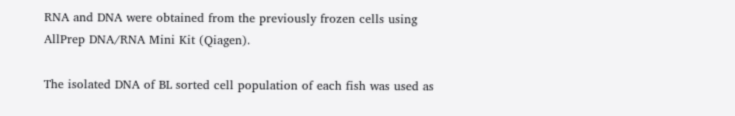RNA and DNA were obtained from the previously frozen cells using AllPrep DNA/RNA Mini Kit (Qiagen).

The isolated DNA of BL sorted cell population of each fish was used as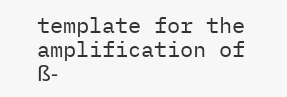template for the amplification of ß-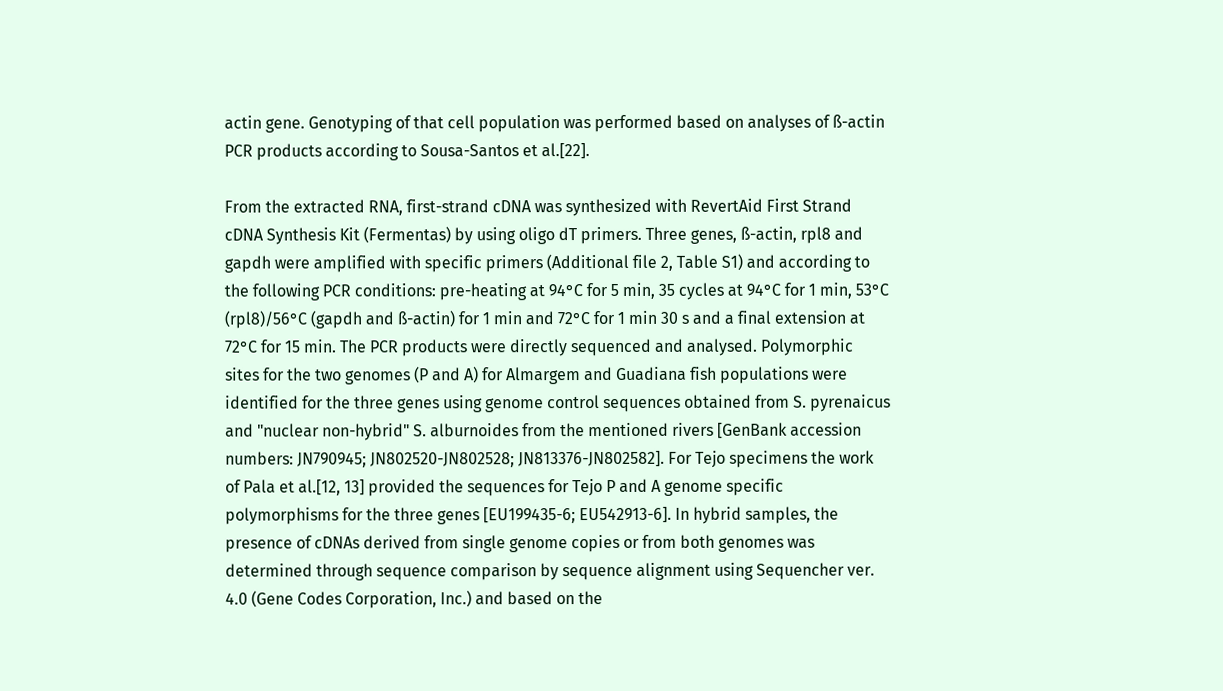actin gene. Genotyping of that cell population was performed based on analyses of ß-actin PCR products according to Sousa-Santos et al.[22].

From the extracted RNA, first-strand cDNA was synthesized with RevertAid First Strand cDNA Synthesis Kit (Fermentas) by using oligo dT primers. Three genes, ß-actin, rpl8 and gapdh were amplified with specific primers (Additional file 2, Table S1) and according to the following PCR conditions: pre-heating at 94°C for 5 min, 35 cycles at 94°C for 1 min, 53°C (rpl8)/56°C (gapdh and ß-actin) for 1 min and 72°C for 1 min 30 s and a final extension at 72°C for 15 min. The PCR products were directly sequenced and analysed. Polymorphic sites for the two genomes (P and A) for Almargem and Guadiana fish populations were identified for the three genes using genome control sequences obtained from S. pyrenaicus and "nuclear non-hybrid" S. alburnoides from the mentioned rivers [GenBank accession numbers: JN790945; JN802520-JN802528; JN813376-JN802582]. For Tejo specimens the work of Pala et al.[12, 13] provided the sequences for Tejo P and A genome specific polymorphisms for the three genes [EU199435-6; EU542913-6]. In hybrid samples, the presence of cDNAs derived from single genome copies or from both genomes was determined through sequence comparison by sequence alignment using Sequencher ver. 4.0 (Gene Codes Corporation, Inc.) and based on the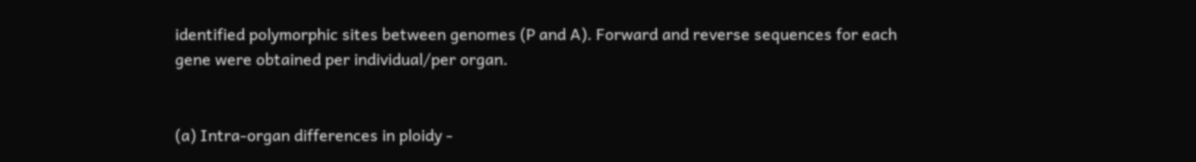identified polymorphic sites between genomes (P and A). Forward and reverse sequences for each gene were obtained per individual/per organ.


(a) Intra-organ differences in ploidy -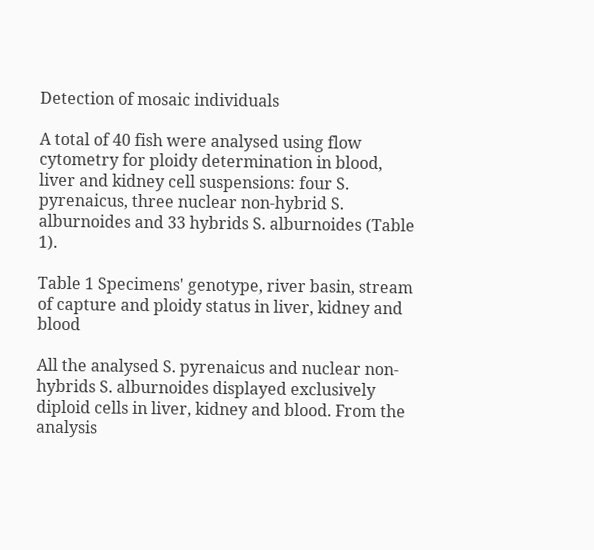Detection of mosaic individuals

A total of 40 fish were analysed using flow cytometry for ploidy determination in blood, liver and kidney cell suspensions: four S. pyrenaicus, three nuclear non-hybrid S. alburnoides and 33 hybrids S. alburnoides (Table 1).

Table 1 Specimens' genotype, river basin, stream of capture and ploidy status in liver, kidney and blood

All the analysed S. pyrenaicus and nuclear non-hybrids S. alburnoides displayed exclusively diploid cells in liver, kidney and blood. From the analysis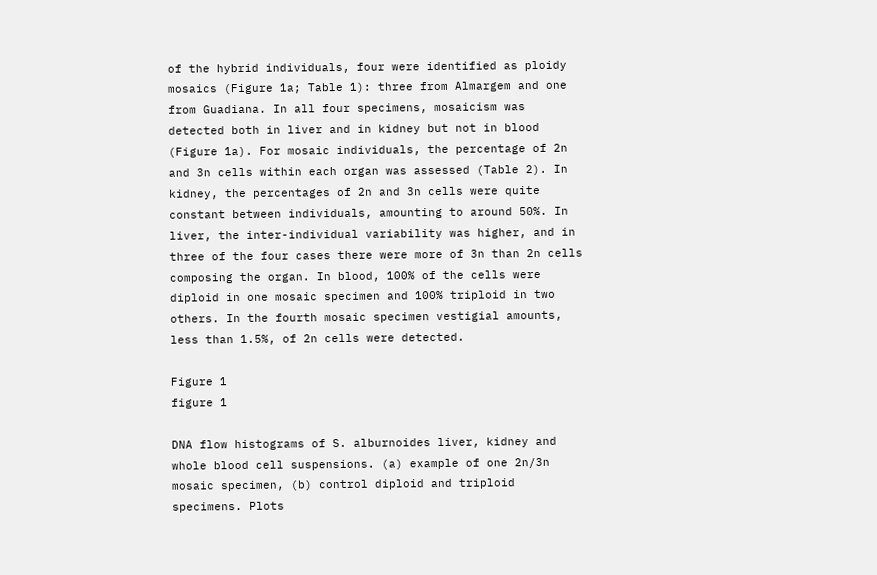of the hybrid individuals, four were identified as ploidy mosaics (Figure 1a; Table 1): three from Almargem and one from Guadiana. In all four specimens, mosaicism was detected both in liver and in kidney but not in blood (Figure 1a). For mosaic individuals, the percentage of 2n and 3n cells within each organ was assessed (Table 2). In kidney, the percentages of 2n and 3n cells were quite constant between individuals, amounting to around 50%. In liver, the inter-individual variability was higher, and in three of the four cases there were more of 3n than 2n cells composing the organ. In blood, 100% of the cells were diploid in one mosaic specimen and 100% triploid in two others. In the fourth mosaic specimen vestigial amounts, less than 1.5%, of 2n cells were detected.

Figure 1
figure 1

DNA flow histograms of S. alburnoides liver, kidney and whole blood cell suspensions. (a) example of one 2n/3n mosaic specimen, (b) control diploid and triploid specimens. Plots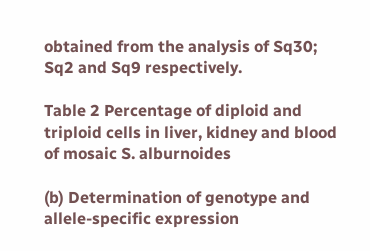obtained from the analysis of Sq30; Sq2 and Sq9 respectively.

Table 2 Percentage of diploid and triploid cells in liver, kidney and blood of mosaic S. alburnoides

(b) Determination of genotype and allele-specific expression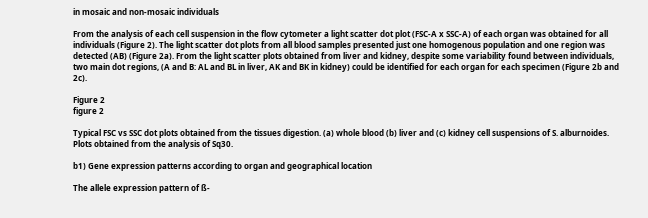in mosaic and non-mosaic individuals

From the analysis of each cell suspension in the flow cytometer a light scatter dot plot (FSC-A x SSC-A) of each organ was obtained for all individuals (Figure 2). The light scatter dot plots from all blood samples presented just one homogenous population and one region was detected (AB) (Figure 2a). From the light scatter plots obtained from liver and kidney, despite some variability found between individuals, two main dot regions, (A and B: AL and BL in liver, AK and BK in kidney) could be identified for each organ for each specimen (Figure 2b and 2c).

Figure 2
figure 2

Typical FSC vs SSC dot plots obtained from the tissues digestion. (a) whole blood (b) liver and (c) kidney cell suspensions of S. alburnoides. Plots obtained from the analysis of Sq30.

b1) Gene expression patterns according to organ and geographical location

The allele expression pattern of ß-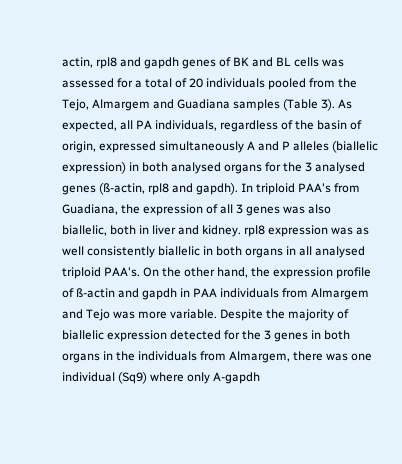actin, rpl8 and gapdh genes of BK and BL cells was assessed for a total of 20 individuals pooled from the Tejo, Almargem and Guadiana samples (Table 3). As expected, all PA individuals, regardless of the basin of origin, expressed simultaneously A and P alleles (biallelic expression) in both analysed organs for the 3 analysed genes (ß-actin, rpl8 and gapdh). In triploid PAA's from Guadiana, the expression of all 3 genes was also biallelic, both in liver and kidney. rpl8 expression was as well consistently biallelic in both organs in all analysed triploid PAA's. On the other hand, the expression profile of ß-actin and gapdh in PAA individuals from Almargem and Tejo was more variable. Despite the majority of biallelic expression detected for the 3 genes in both organs in the individuals from Almargem, there was one individual (Sq9) where only A-gapdh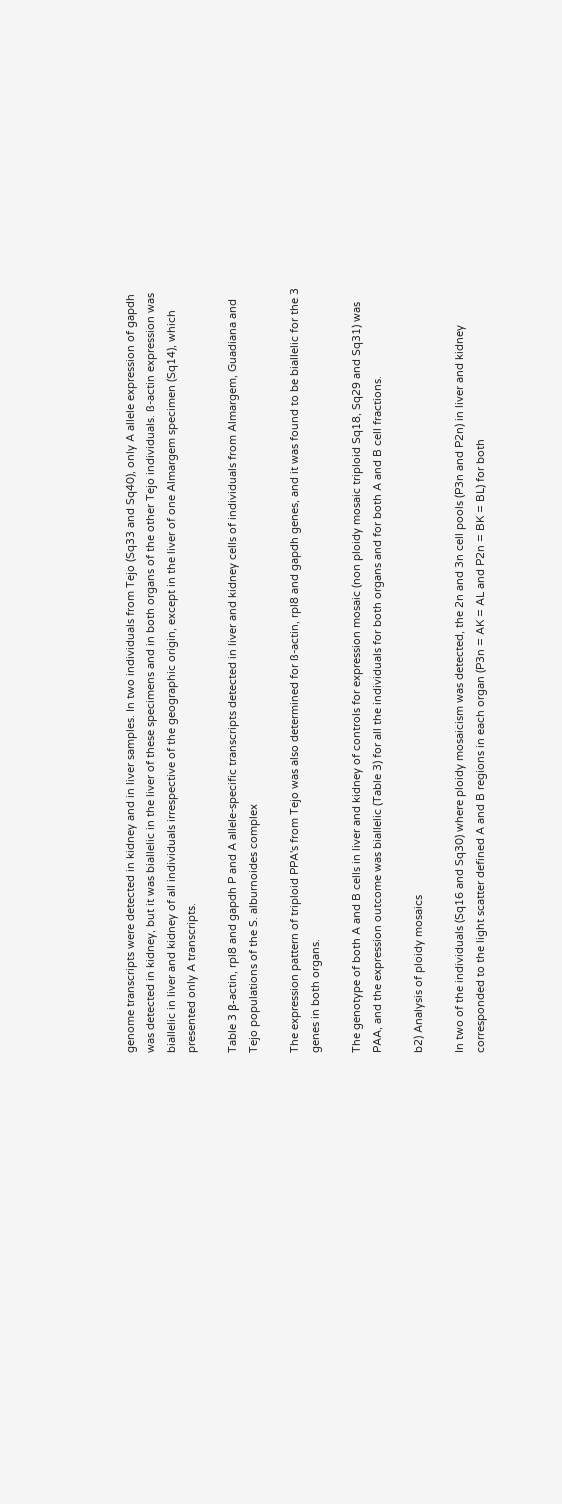genome transcripts were detected in kidney and in liver samples. In two individuals from Tejo (Sq33 and Sq40), only A allele expression of gapdh was detected in kidney, but it was biallelic in the liver of these specimens and in both organs of the other Tejo individuals. ß-actin expression was biallelic in liver and kidney of all individuals irrespective of the geographic origin, except in the liver of one Almargem specimen (Sq14), which presented only A transcripts.

Table 3 β-actin, rpl8 and gapdh P and A allele-specific transcripts detected in liver and kidney cells of individuals from Almargem, Guadiana and Tejo populations of the S. alburnoides complex

The expression pattern of triploid PPA's from Tejo was also determined for ß-actin, rpl8 and gapdh genes, and it was found to be biallelic for the 3 genes in both organs.

The genotype of both A and B cells in liver and kidney of controls for expression mosaic (non ploidy mosaic triploid Sq18, Sq29 and Sq31) was PAA, and the expression outcome was biallelic (Table 3) for all the individuals for both organs and for both A and B cell fractions.

b2) Analysis of ploidy mosaics

In two of the individuals (Sq16 and Sq30) where ploidy mosaicism was detected, the 2n and 3n cell pools (P3n and P2n) in liver and kidney corresponded to the light scatter defined A and B regions in each organ (P3n = AK = AL and P2n = BK = BL) for both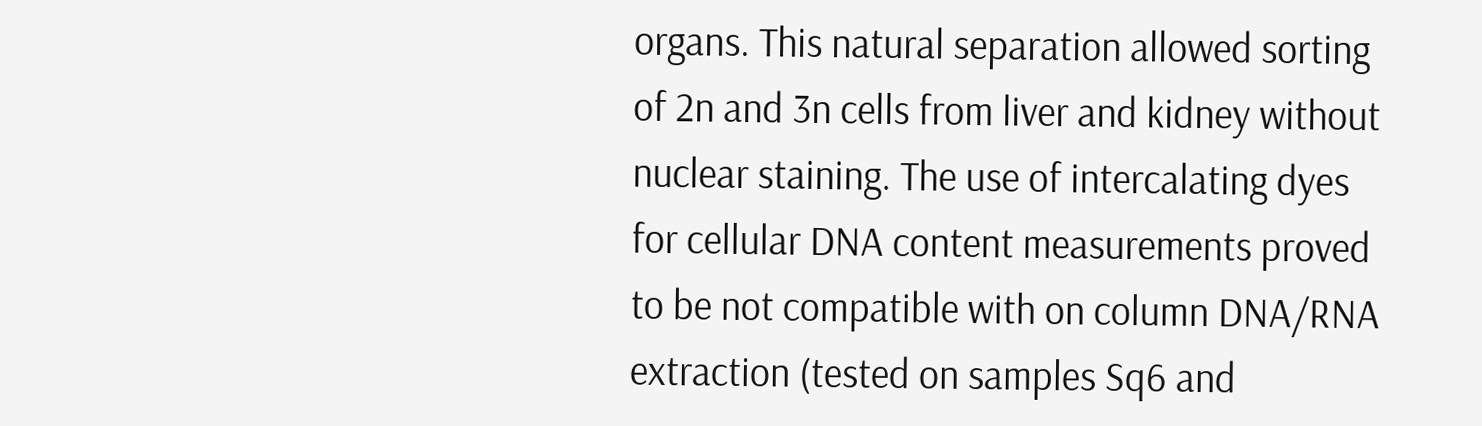organs. This natural separation allowed sorting of 2n and 3n cells from liver and kidney without nuclear staining. The use of intercalating dyes for cellular DNA content measurements proved to be not compatible with on column DNA/RNA extraction (tested on samples Sq6 and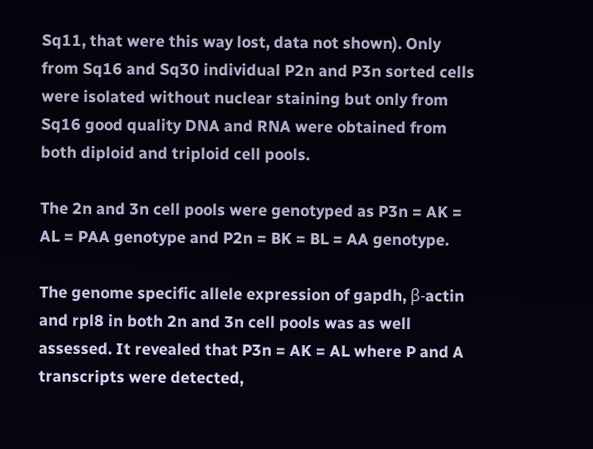Sq11, that were this way lost, data not shown). Only from Sq16 and Sq30 individual P2n and P3n sorted cells were isolated without nuclear staining but only from Sq16 good quality DNA and RNA were obtained from both diploid and triploid cell pools.

The 2n and 3n cell pools were genotyped as P3n = AK = AL = PAA genotype and P2n = BK = BL = AA genotype.

The genome specific allele expression of gapdh, β-actin and rpl8 in both 2n and 3n cell pools was as well assessed. It revealed that P3n = AK = AL where P and A transcripts were detected,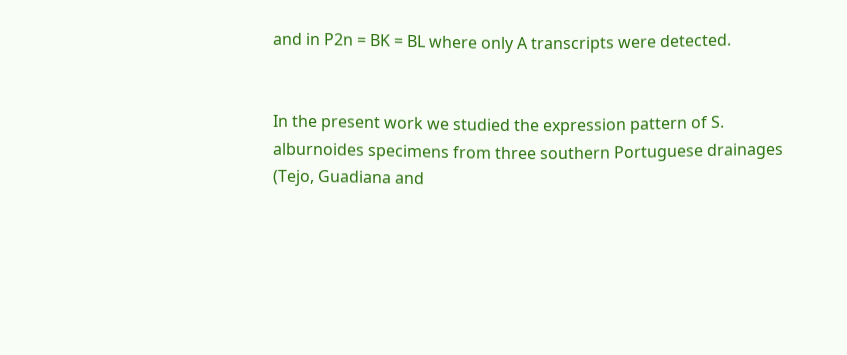and in P2n = BK = BL where only A transcripts were detected.


In the present work we studied the expression pattern of S. alburnoides specimens from three southern Portuguese drainages (Tejo, Guadiana and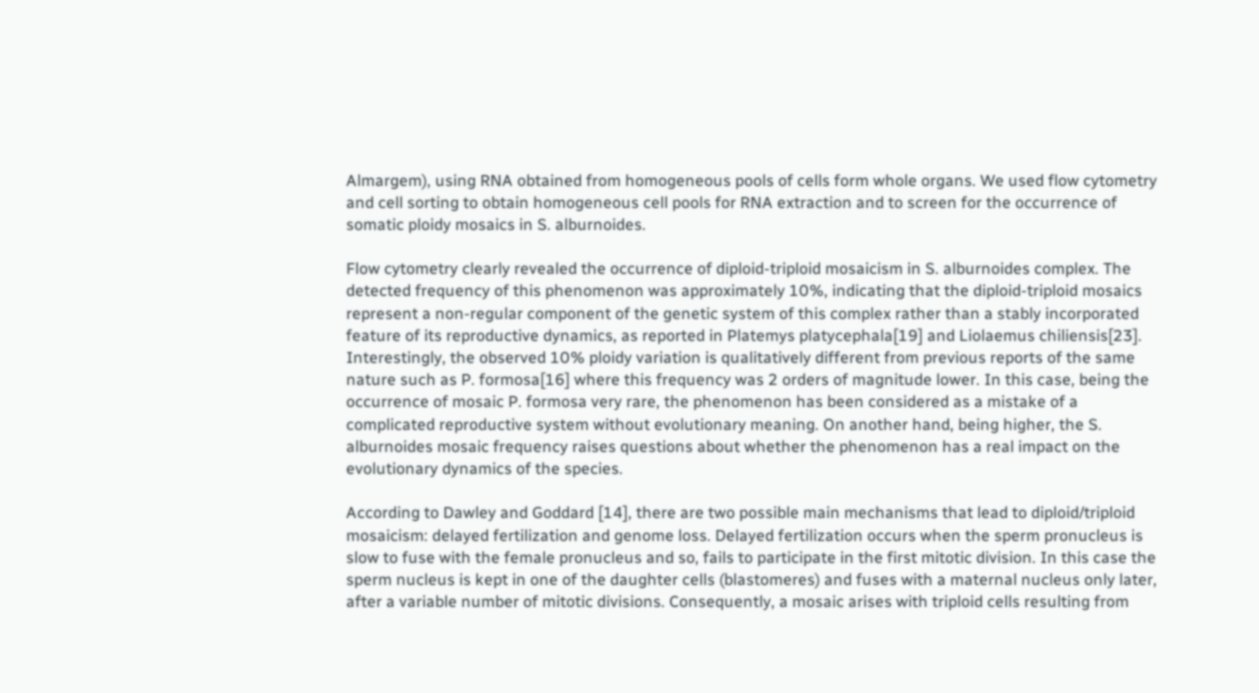Almargem), using RNA obtained from homogeneous pools of cells form whole organs. We used flow cytometry and cell sorting to obtain homogeneous cell pools for RNA extraction and to screen for the occurrence of somatic ploidy mosaics in S. alburnoides.

Flow cytometry clearly revealed the occurrence of diploid-triploid mosaicism in S. alburnoides complex. The detected frequency of this phenomenon was approximately 10%, indicating that the diploid-triploid mosaics represent a non-regular component of the genetic system of this complex rather than a stably incorporated feature of its reproductive dynamics, as reported in Platemys platycephala[19] and Liolaemus chiliensis[23]. Interestingly, the observed 10% ploidy variation is qualitatively different from previous reports of the same nature such as P. formosa[16] where this frequency was 2 orders of magnitude lower. In this case, being the occurrence of mosaic P. formosa very rare, the phenomenon has been considered as a mistake of a complicated reproductive system without evolutionary meaning. On another hand, being higher, the S. alburnoides mosaic frequency raises questions about whether the phenomenon has a real impact on the evolutionary dynamics of the species.

According to Dawley and Goddard [14], there are two possible main mechanisms that lead to diploid/triploid mosaicism: delayed fertilization and genome loss. Delayed fertilization occurs when the sperm pronucleus is slow to fuse with the female pronucleus and so, fails to participate in the first mitotic division. In this case the sperm nucleus is kept in one of the daughter cells (blastomeres) and fuses with a maternal nucleus only later, after a variable number of mitotic divisions. Consequently, a mosaic arises with triploid cells resulting from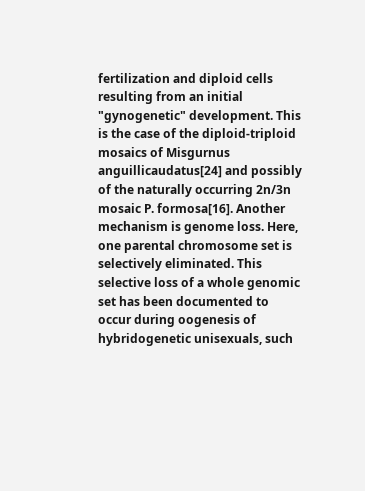fertilization and diploid cells resulting from an initial "gynogenetic" development. This is the case of the diploid-triploid mosaics of Misgurnus anguillicaudatus[24] and possibly of the naturally occurring 2n/3n mosaic P. formosa[16]. Another mechanism is genome loss. Here, one parental chromosome set is selectively eliminated. This selective loss of a whole genomic set has been documented to occur during oogenesis of hybridogenetic unisexuals, such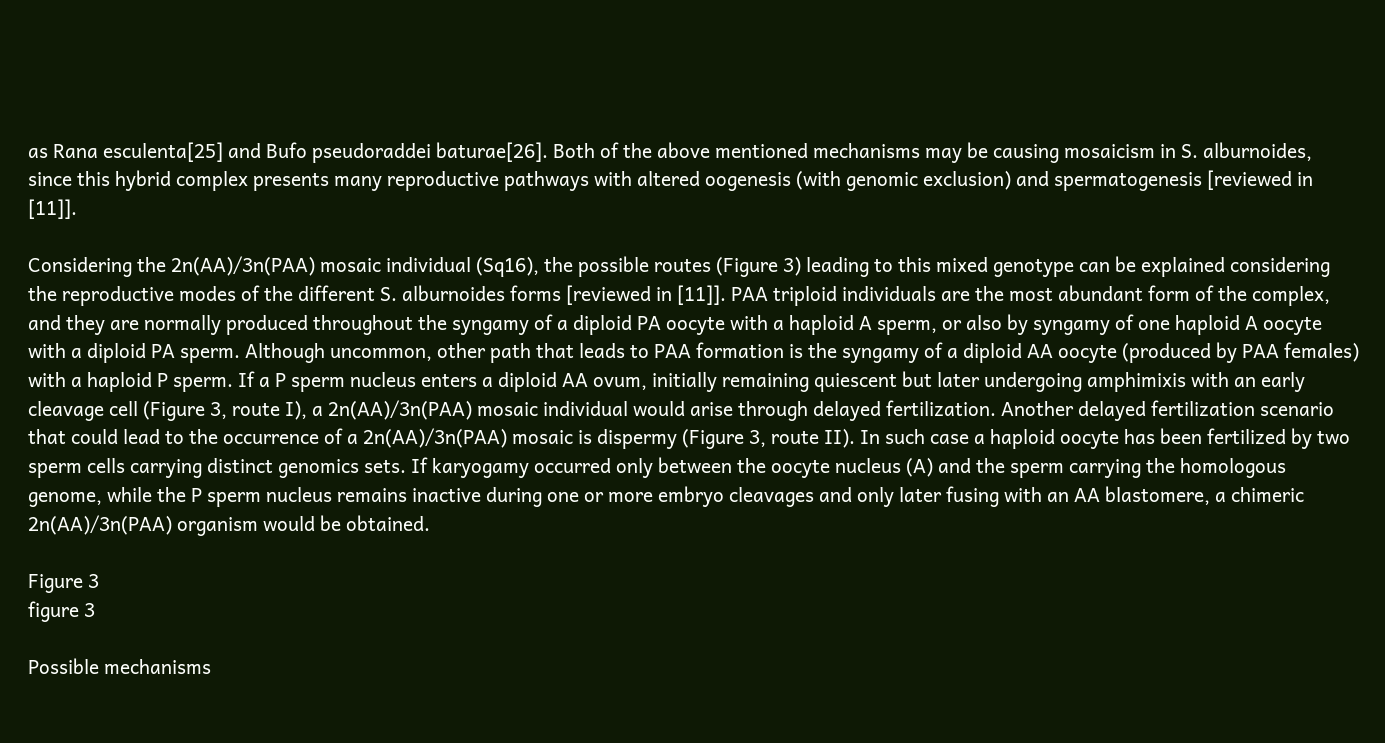as Rana esculenta[25] and Bufo pseudoraddei baturae[26]. Both of the above mentioned mechanisms may be causing mosaicism in S. alburnoides, since this hybrid complex presents many reproductive pathways with altered oogenesis (with genomic exclusion) and spermatogenesis [reviewed in [11]].

Considering the 2n(AA)/3n(PAA) mosaic individual (Sq16), the possible routes (Figure 3) leading to this mixed genotype can be explained considering the reproductive modes of the different S. alburnoides forms [reviewed in [11]]. PAA triploid individuals are the most abundant form of the complex, and they are normally produced throughout the syngamy of a diploid PA oocyte with a haploid A sperm, or also by syngamy of one haploid A oocyte with a diploid PA sperm. Although uncommon, other path that leads to PAA formation is the syngamy of a diploid AA oocyte (produced by PAA females) with a haploid P sperm. If a P sperm nucleus enters a diploid AA ovum, initially remaining quiescent but later undergoing amphimixis with an early cleavage cell (Figure 3, route I), a 2n(AA)/3n(PAA) mosaic individual would arise through delayed fertilization. Another delayed fertilization scenario that could lead to the occurrence of a 2n(AA)/3n(PAA) mosaic is dispermy (Figure 3, route II). In such case a haploid oocyte has been fertilized by two sperm cells carrying distinct genomics sets. If karyogamy occurred only between the oocyte nucleus (A) and the sperm carrying the homologous genome, while the P sperm nucleus remains inactive during one or more embryo cleavages and only later fusing with an AA blastomere, a chimeric 2n(AA)/3n(PAA) organism would be obtained.

Figure 3
figure 3

Possible mechanisms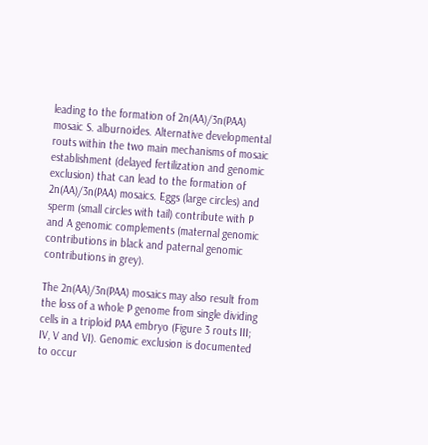leading to the formation of 2n(AA)/3n(PAA) mosaic S. alburnoides. Alternative developmental routs within the two main mechanisms of mosaic establishment (delayed fertilization and genomic exclusion) that can lead to the formation of 2n(AA)/3n(PAA) mosaics. Eggs (large circles) and sperm (small circles with tail) contribute with P and A genomic complements (maternal genomic contributions in black and paternal genomic contributions in grey).

The 2n(AA)/3n(PAA) mosaics may also result from the loss of a whole P genome from single dividing cells in a triploid PAA embryo (Figure 3 routs III; IV, V and VI). Genomic exclusion is documented to occur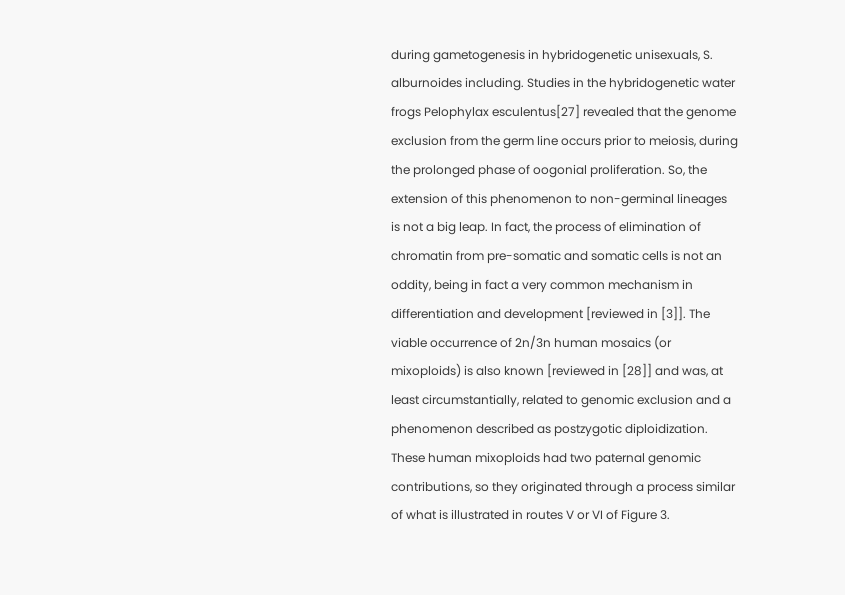during gametogenesis in hybridogenetic unisexuals, S. alburnoides including. Studies in the hybridogenetic water frogs Pelophylax esculentus[27] revealed that the genome exclusion from the germ line occurs prior to meiosis, during the prolonged phase of oogonial proliferation. So, the extension of this phenomenon to non-germinal lineages is not a big leap. In fact, the process of elimination of chromatin from pre-somatic and somatic cells is not an oddity, being in fact a very common mechanism in differentiation and development [reviewed in [3]]. The viable occurrence of 2n/3n human mosaics (or mixoploids) is also known [reviewed in [28]] and was, at least circumstantially, related to genomic exclusion and a phenomenon described as postzygotic diploidization. These human mixoploids had two paternal genomic contributions, so they originated through a process similar of what is illustrated in routes V or VI of Figure 3.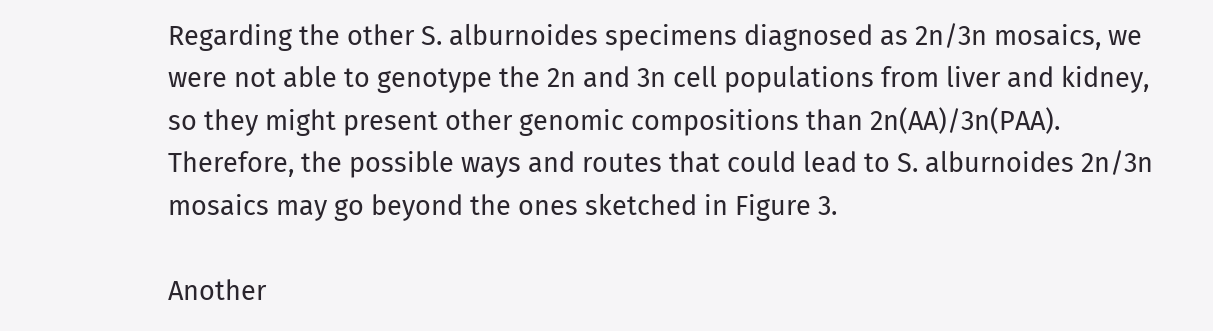Regarding the other S. alburnoides specimens diagnosed as 2n/3n mosaics, we were not able to genotype the 2n and 3n cell populations from liver and kidney, so they might present other genomic compositions than 2n(AA)/3n(PAA). Therefore, the possible ways and routes that could lead to S. alburnoides 2n/3n mosaics may go beyond the ones sketched in Figure 3.

Another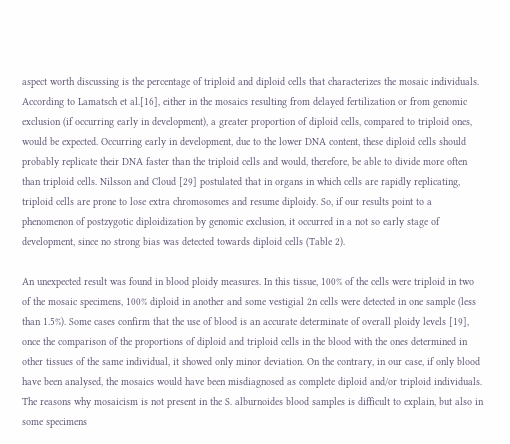aspect worth discussing is the percentage of triploid and diploid cells that characterizes the mosaic individuals. According to Lamatsch et al.[16], either in the mosaics resulting from delayed fertilization or from genomic exclusion (if occurring early in development), a greater proportion of diploid cells, compared to triploid ones, would be expected. Occurring early in development, due to the lower DNA content, these diploid cells should probably replicate their DNA faster than the triploid cells and would, therefore, be able to divide more often than triploid cells. Nilsson and Cloud [29] postulated that in organs in which cells are rapidly replicating, triploid cells are prone to lose extra chromosomes and resume diploidy. So, if our results point to a phenomenon of postzygotic diploidization by genomic exclusion, it occurred in a not so early stage of development, since no strong bias was detected towards diploid cells (Table 2).

An unexpected result was found in blood ploidy measures. In this tissue, 100% of the cells were triploid in two of the mosaic specimens, 100% diploid in another and some vestigial 2n cells were detected in one sample (less than 1.5%). Some cases confirm that the use of blood is an accurate determinate of overall ploidy levels [19], once the comparison of the proportions of diploid and triploid cells in the blood with the ones determined in other tissues of the same individual, it showed only minor deviation. On the contrary, in our case, if only blood have been analysed, the mosaics would have been misdiagnosed as complete diploid and/or triploid individuals. The reasons why mosaicism is not present in the S. alburnoides blood samples is difficult to explain, but also in some specimens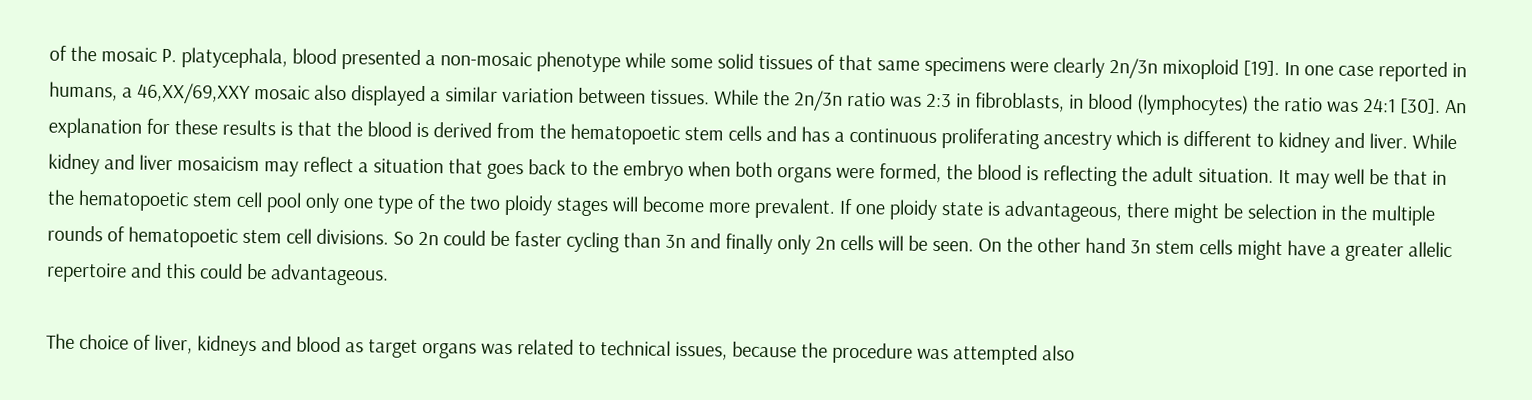of the mosaic P. platycephala, blood presented a non-mosaic phenotype while some solid tissues of that same specimens were clearly 2n/3n mixoploid [19]. In one case reported in humans, a 46,XX/69,XXY mosaic also displayed a similar variation between tissues. While the 2n/3n ratio was 2:3 in fibroblasts, in blood (lymphocytes) the ratio was 24:1 [30]. An explanation for these results is that the blood is derived from the hematopoetic stem cells and has a continuous proliferating ancestry which is different to kidney and liver. While kidney and liver mosaicism may reflect a situation that goes back to the embryo when both organs were formed, the blood is reflecting the adult situation. It may well be that in the hematopoetic stem cell pool only one type of the two ploidy stages will become more prevalent. If one ploidy state is advantageous, there might be selection in the multiple rounds of hematopoetic stem cell divisions. So 2n could be faster cycling than 3n and finally only 2n cells will be seen. On the other hand 3n stem cells might have a greater allelic repertoire and this could be advantageous.

The choice of liver, kidneys and blood as target organs was related to technical issues, because the procedure was attempted also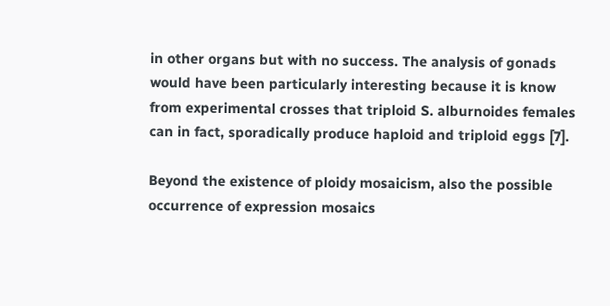in other organs but with no success. The analysis of gonads would have been particularly interesting because it is know from experimental crosses that triploid S. alburnoides females can in fact, sporadically produce haploid and triploid eggs [7].

Beyond the existence of ploidy mosaicism, also the possible occurrence of expression mosaics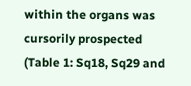within the organs was cursorily prospected (Table 1: Sq18, Sq29 and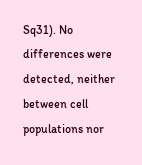Sq31). No differences were detected, neither between cell populations nor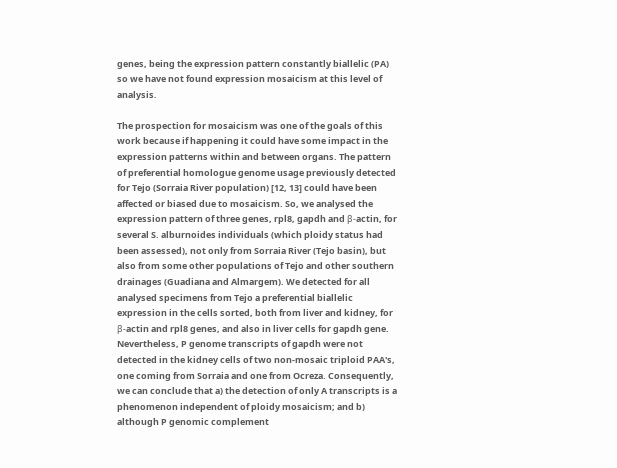genes, being the expression pattern constantly biallelic (PA) so we have not found expression mosaicism at this level of analysis.

The prospection for mosaicism was one of the goals of this work because if happening it could have some impact in the expression patterns within and between organs. The pattern of preferential homologue genome usage previously detected for Tejo (Sorraia River population) [12, 13] could have been affected or biased due to mosaicism. So, we analysed the expression pattern of three genes, rpl8, gapdh and β-actin, for several S. alburnoides individuals (which ploidy status had been assessed), not only from Sorraia River (Tejo basin), but also from some other populations of Tejo and other southern drainages (Guadiana and Almargem). We detected for all analysed specimens from Tejo a preferential biallelic expression in the cells sorted, both from liver and kidney, for β-actin and rpl8 genes, and also in liver cells for gapdh gene. Nevertheless, P genome transcripts of gapdh were not detected in the kidney cells of two non-mosaic triploid PAA's, one coming from Sorraia and one from Ocreza. Consequently, we can conclude that a) the detection of only A transcripts is a phenomenon independent of ploidy mosaicism; and b) although P genomic complement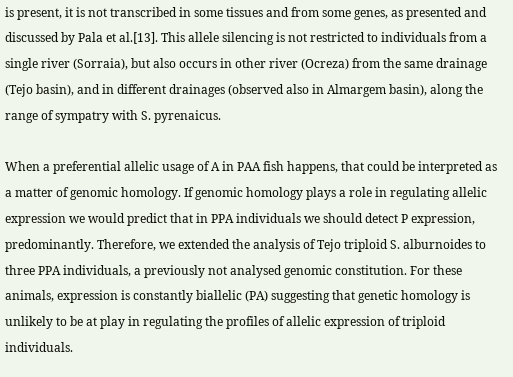is present, it is not transcribed in some tissues and from some genes, as presented and discussed by Pala et al.[13]. This allele silencing is not restricted to individuals from a single river (Sorraia), but also occurs in other river (Ocreza) from the same drainage (Tejo basin), and in different drainages (observed also in Almargem basin), along the range of sympatry with S. pyrenaicus.

When a preferential allelic usage of A in PAA fish happens, that could be interpreted as a matter of genomic homology. If genomic homology plays a role in regulating allelic expression we would predict that in PPA individuals we should detect P expression, predominantly. Therefore, we extended the analysis of Tejo triploid S. alburnoides to three PPA individuals, a previously not analysed genomic constitution. For these animals, expression is constantly biallelic (PA) suggesting that genetic homology is unlikely to be at play in regulating the profiles of allelic expression of triploid individuals.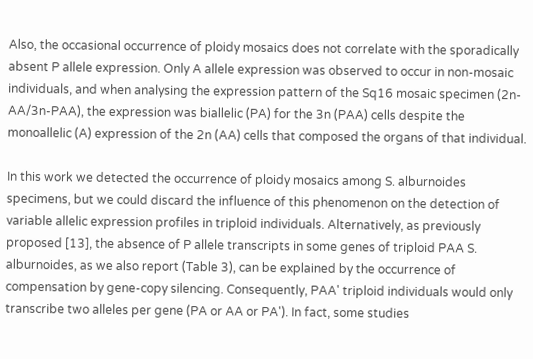Also, the occasional occurrence of ploidy mosaics does not correlate with the sporadically absent P allele expression. Only A allele expression was observed to occur in non-mosaic individuals, and when analysing the expression pattern of the Sq16 mosaic specimen (2n-AA/3n-PAA), the expression was biallelic (PA) for the 3n (PAA) cells despite the monoallelic (A) expression of the 2n (AA) cells that composed the organs of that individual.

In this work we detected the occurrence of ploidy mosaics among S. alburnoides specimens, but we could discard the influence of this phenomenon on the detection of variable allelic expression profiles in triploid individuals. Alternatively, as previously proposed [13], the absence of P allele transcripts in some genes of triploid PAA S. alburnoides, as we also report (Table 3), can be explained by the occurrence of compensation by gene-copy silencing. Consequently, PAA' triploid individuals would only transcribe two alleles per gene (PA or AA or PA'). In fact, some studies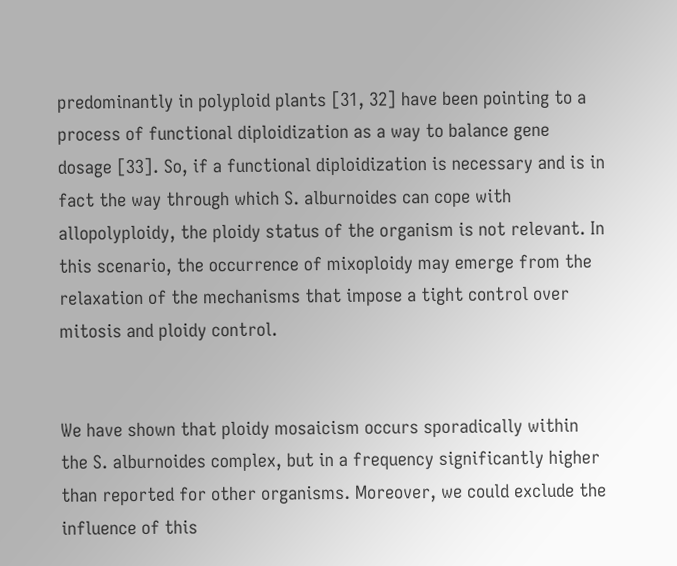predominantly in polyploid plants [31, 32] have been pointing to a process of functional diploidization as a way to balance gene dosage [33]. So, if a functional diploidization is necessary and is in fact the way through which S. alburnoides can cope with allopolyploidy, the ploidy status of the organism is not relevant. In this scenario, the occurrence of mixoploidy may emerge from the relaxation of the mechanisms that impose a tight control over mitosis and ploidy control.


We have shown that ploidy mosaicism occurs sporadically within the S. alburnoides complex, but in a frequency significantly higher than reported for other organisms. Moreover, we could exclude the influence of this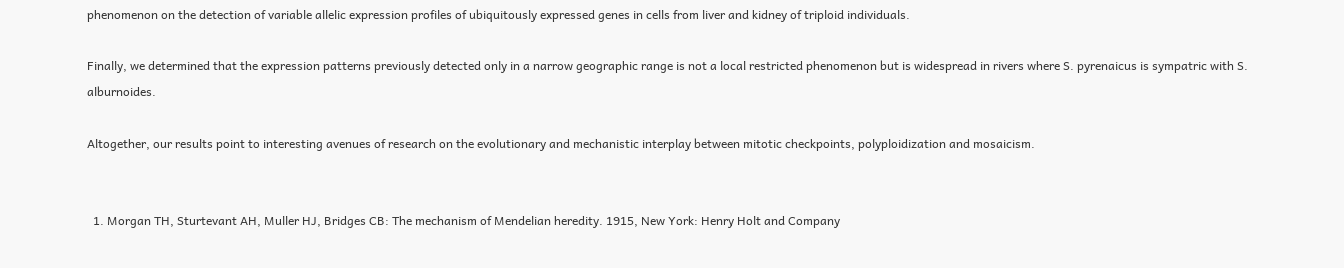phenomenon on the detection of variable allelic expression profiles of ubiquitously expressed genes in cells from liver and kidney of triploid individuals.

Finally, we determined that the expression patterns previously detected only in a narrow geographic range is not a local restricted phenomenon but is widespread in rivers where S. pyrenaicus is sympatric with S. alburnoides.

Altogether, our results point to interesting avenues of research on the evolutionary and mechanistic interplay between mitotic checkpoints, polyploidization and mosaicism.


  1. Morgan TH, Sturtevant AH, Muller HJ, Bridges CB: The mechanism of Mendelian heredity. 1915, New York: Henry Holt and Company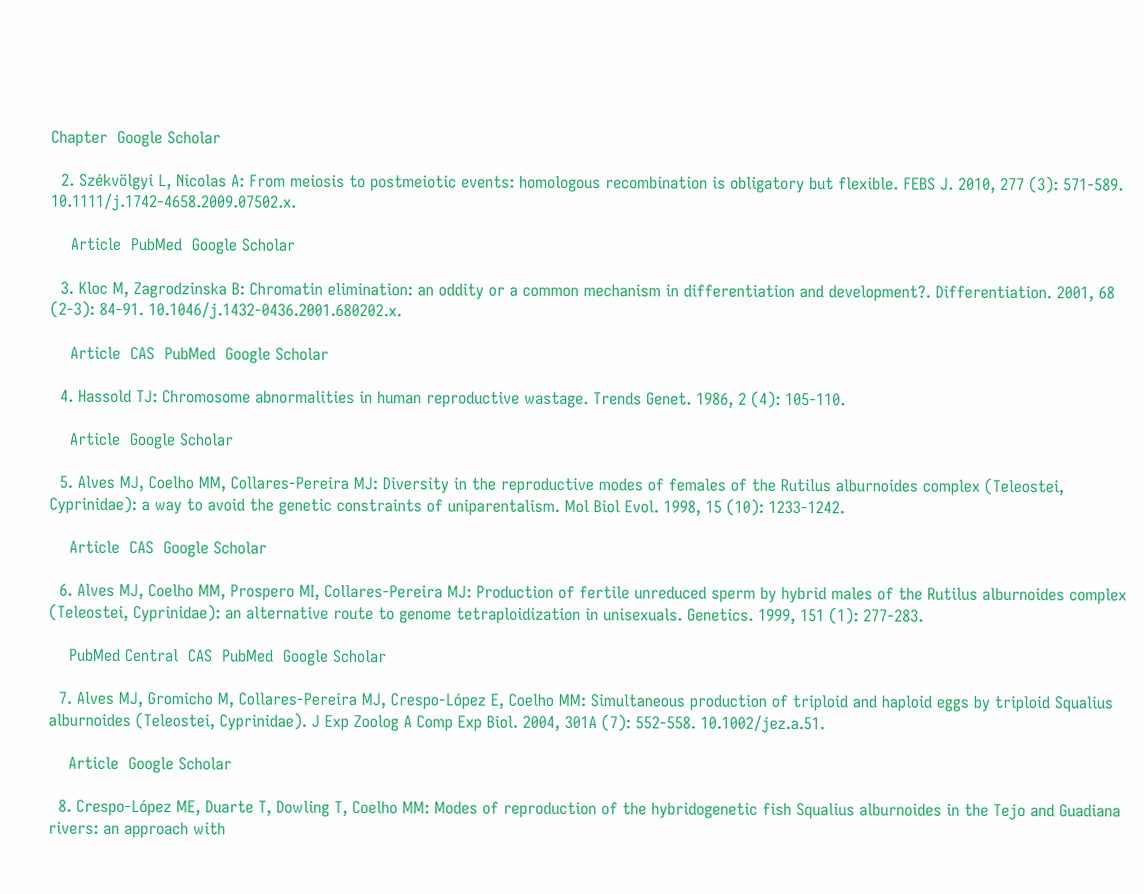Chapter  Google Scholar

  2. Székvölgyi L, Nicolas A: From meiosis to postmeiotic events: homologous recombination is obligatory but flexible. FEBS J. 2010, 277 (3): 571-589. 10.1111/j.1742-4658.2009.07502.x.

    Article  PubMed  Google Scholar

  3. Kloc M, Zagrodzinska B: Chromatin elimination: an oddity or a common mechanism in differentiation and development?. Differentiation. 2001, 68 (2-3): 84-91. 10.1046/j.1432-0436.2001.680202.x.

    Article  CAS  PubMed  Google Scholar

  4. Hassold TJ: Chromosome abnormalities in human reproductive wastage. Trends Genet. 1986, 2 (4): 105-110.

    Article  Google Scholar

  5. Alves MJ, Coelho MM, Collares-Pereira MJ: Diversity in the reproductive modes of females of the Rutilus alburnoides complex (Teleostei, Cyprinidae): a way to avoid the genetic constraints of uniparentalism. Mol Biol Evol. 1998, 15 (10): 1233-1242.

    Article  CAS  Google Scholar

  6. Alves MJ, Coelho MM, Prospero MI, Collares-Pereira MJ: Production of fertile unreduced sperm by hybrid males of the Rutilus alburnoides complex (Teleostei, Cyprinidae): an alternative route to genome tetraploidization in unisexuals. Genetics. 1999, 151 (1): 277-283.

    PubMed Central  CAS  PubMed  Google Scholar

  7. Alves MJ, Gromicho M, Collares-Pereira MJ, Crespo-López E, Coelho MM: Simultaneous production of triploid and haploid eggs by triploid Squalius alburnoides (Teleostei, Cyprinidae). J Exp Zoolog A Comp Exp Biol. 2004, 301A (7): 552-558. 10.1002/jez.a.51.

    Article  Google Scholar

  8. Crespo-López ME, Duarte T, Dowling T, Coelho MM: Modes of reproduction of the hybridogenetic fish Squalius alburnoides in the Tejo and Guadiana rivers: an approach with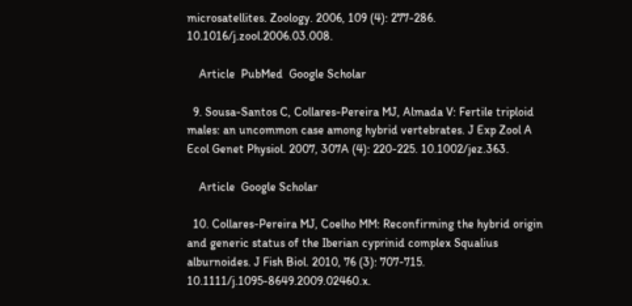microsatellites. Zoology. 2006, 109 (4): 277-286. 10.1016/j.zool.2006.03.008.

    Article  PubMed  Google Scholar

  9. Sousa-Santos C, Collares-Pereira MJ, Almada V: Fertile triploid males: an uncommon case among hybrid vertebrates. J Exp Zool A Ecol Genet Physiol. 2007, 307A (4): 220-225. 10.1002/jez.363.

    Article  Google Scholar

  10. Collares-Pereira MJ, Coelho MM: Reconfirming the hybrid origin and generic status of the Iberian cyprinid complex Squalius alburnoides. J Fish Biol. 2010, 76 (3): 707-715. 10.1111/j.1095-8649.2009.02460.x.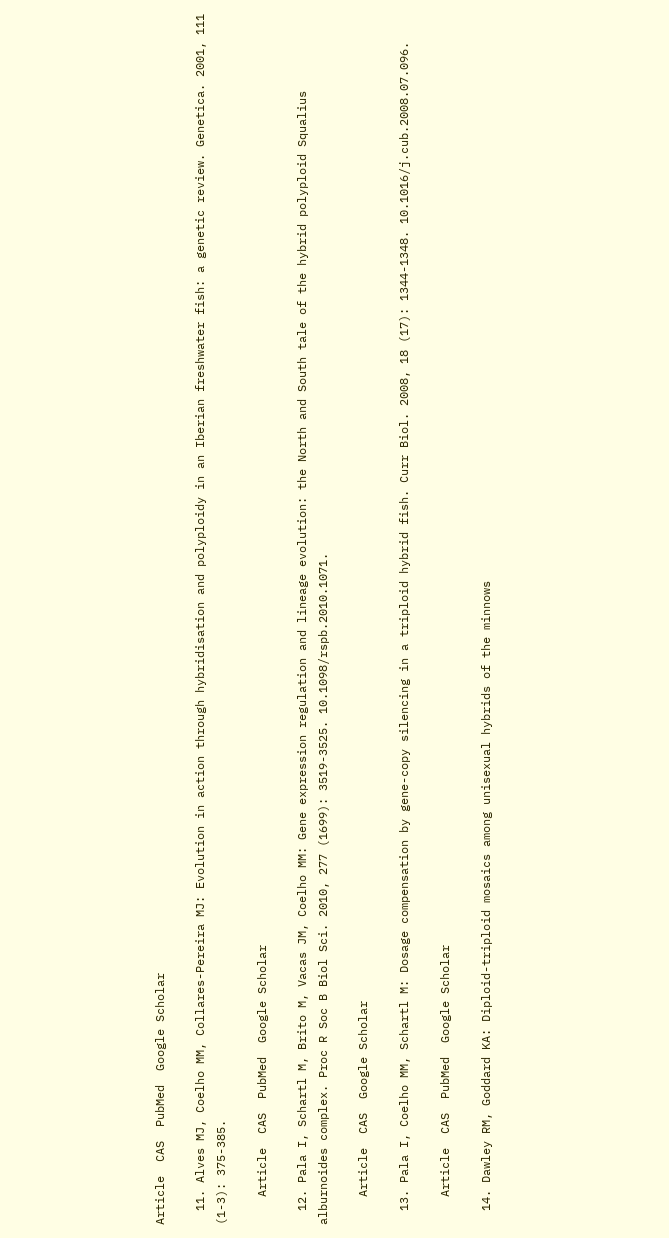Article  CAS  PubMed  Google Scholar

  11. Alves MJ, Coelho MM, Collares-Pereira MJ: Evolution in action through hybridisation and polyploidy in an Iberian freshwater fish: a genetic review. Genetica. 2001, 111 (1-3): 375-385.

    Article  CAS  PubMed  Google Scholar

  12. Pala I, Schartl M, Brito M, Vacas JM, Coelho MM: Gene expression regulation and lineage evolution: the North and South tale of the hybrid polyploid Squalius alburnoides complex. Proc R Soc B Biol Sci. 2010, 277 (1699): 3519-3525. 10.1098/rspb.2010.1071.

    Article  CAS  Google Scholar

  13. Pala I, Coelho MM, Schartl M: Dosage compensation by gene-copy silencing in a triploid hybrid fish. Curr Biol. 2008, 18 (17): 1344-1348. 10.1016/j.cub.2008.07.096.

    Article  CAS  PubMed  Google Scholar

  14. Dawley RM, Goddard KA: Diploid-triploid mosaics among unisexual hybrids of the minnows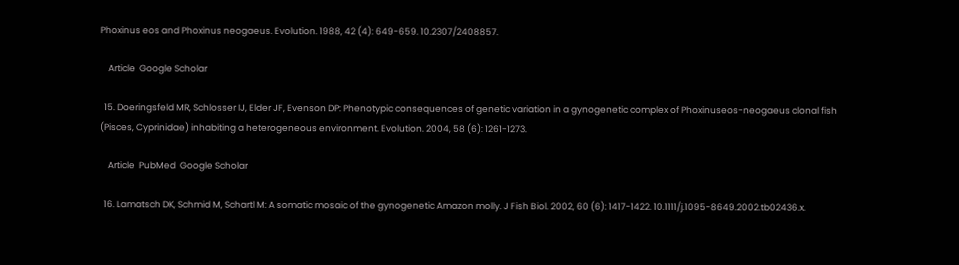Phoxinus eos and Phoxinus neogaeus. Evolution. 1988, 42 (4): 649-659. 10.2307/2408857.

    Article  Google Scholar

  15. Doeringsfeld MR, Schlosser IJ, Elder JF, Evenson DP: Phenotypic consequences of genetic variation in a gynogenetic complex of Phoxinuseos-neogaeus clonal fish (Pisces, Cyprinidae) inhabiting a heterogeneous environment. Evolution. 2004, 58 (6): 1261-1273.

    Article  PubMed  Google Scholar

  16. Lamatsch DK, Schmid M, Schartl M: A somatic mosaic of the gynogenetic Amazon molly. J Fish Biol. 2002, 60 (6): 1417-1422. 10.1111/j.1095-8649.2002.tb02436.x.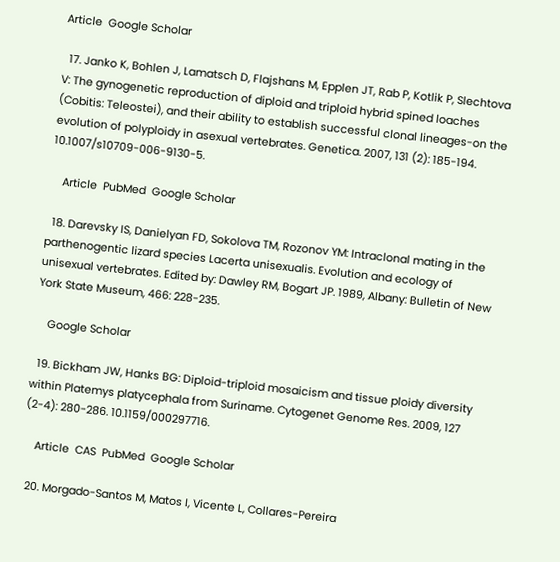Article  Google Scholar

  17. Janko K, Bohlen J, Lamatsch D, Flajshans M, Epplen JT, Rab P, Kotlik P, Slechtova V: The gynogenetic reproduction of diploid and triploid hybrid spined loaches (Cobitis: Teleostei), and their ability to establish successful clonal lineages-on the evolution of polyploidy in asexual vertebrates. Genetica. 2007, 131 (2): 185-194. 10.1007/s10709-006-9130-5.

    Article  PubMed  Google Scholar

  18. Darevsky IS, Danielyan FD, Sokolova TM, Rozonov YM: Intraclonal mating in the parthenogentic lizard species Lacerta unisexualis. Evolution and ecology of unisexual vertebrates. Edited by: Dawley RM, Bogart JP. 1989, Albany: Bulletin of New York State Museum, 466: 228-235.

    Google Scholar

  19. Bickham JW, Hanks BG: Diploid-triploid mosaicism and tissue ploidy diversity within Platemys platycephala from Suriname. Cytogenet Genome Res. 2009, 127 (2-4): 280-286. 10.1159/000297716.

    Article  CAS  PubMed  Google Scholar

  20. Morgado-Santos M, Matos I, Vicente L, Collares-Pereira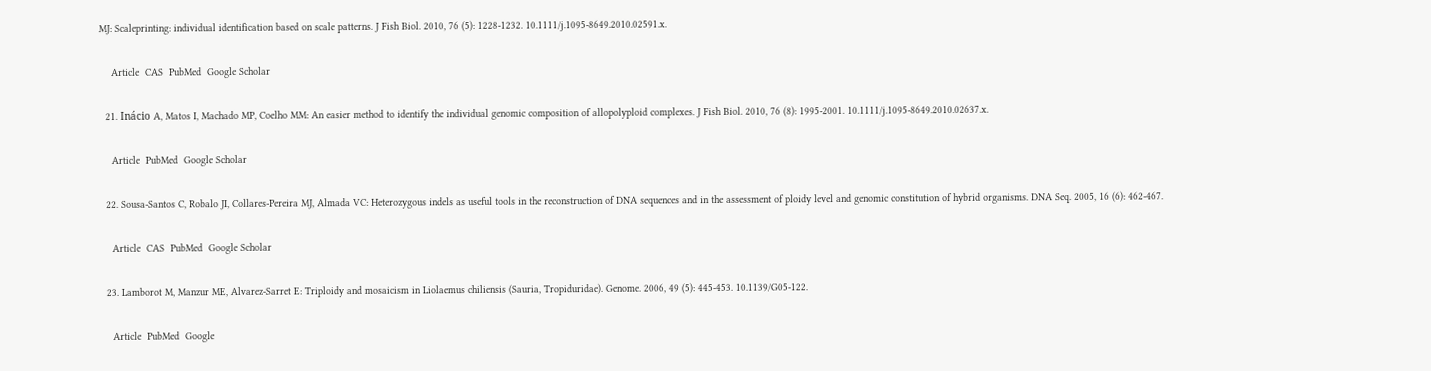MJ: Scaleprinting: individual identification based on scale patterns. J Fish Biol. 2010, 76 (5): 1228-1232. 10.1111/j.1095-8649.2010.02591.x.

    Article  CAS  PubMed  Google Scholar

  21. Inácio A, Matos I, Machado MP, Coelho MM: An easier method to identify the individual genomic composition of allopolyploid complexes. J Fish Biol. 2010, 76 (8): 1995-2001. 10.1111/j.1095-8649.2010.02637.x.

    Article  PubMed  Google Scholar

  22. Sousa-Santos C, Robalo JI, Collares-Pereira MJ, Almada VC: Heterozygous indels as useful tools in the reconstruction of DNA sequences and in the assessment of ploidy level and genomic constitution of hybrid organisms. DNA Seq. 2005, 16 (6): 462-467.

    Article  CAS  PubMed  Google Scholar

  23. Lamborot M, Manzur ME, Alvarez-Sarret E: Triploidy and mosaicism in Liolaemus chiliensis (Sauria, Tropiduridae). Genome. 2006, 49 (5): 445-453. 10.1139/G05-122.

    Article  PubMed  Google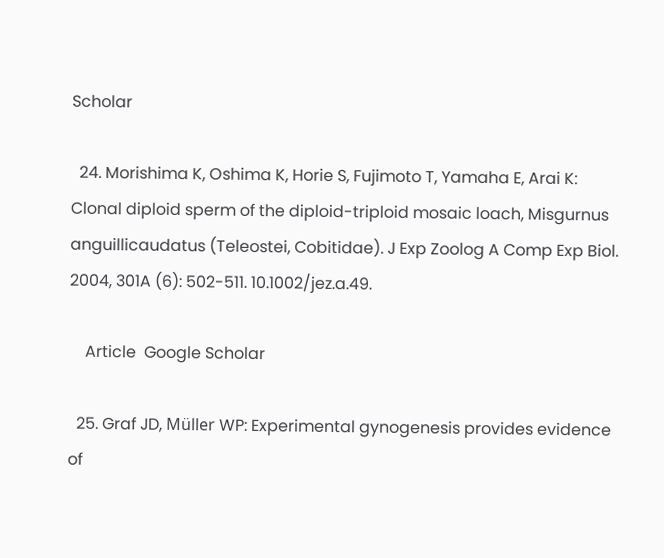Scholar

  24. Morishima K, Oshima K, Horie S, Fujimoto T, Yamaha E, Arai K: Clonal diploid sperm of the diploid-triploid mosaic loach, Misgurnus anguillicaudatus (Teleostei, Cobitidae). J Exp Zoolog A Comp Exp Biol. 2004, 301A (6): 502-511. 10.1002/jez.a.49.

    Article  Google Scholar

  25. Graf JD, Müller WP: Experimental gynogenesis provides evidence of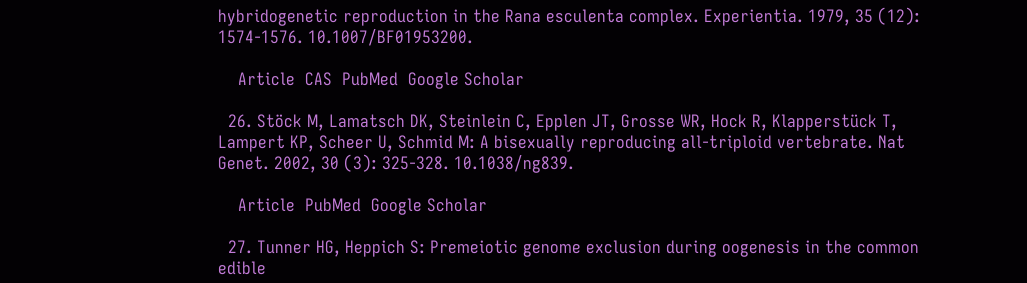hybridogenetic reproduction in the Rana esculenta complex. Experientia. 1979, 35 (12): 1574-1576. 10.1007/BF01953200.

    Article  CAS  PubMed  Google Scholar

  26. Stöck M, Lamatsch DK, Steinlein C, Epplen JT, Grosse WR, Hock R, Klapperstück T, Lampert KP, Scheer U, Schmid M: A bisexually reproducing all-triploid vertebrate. Nat Genet. 2002, 30 (3): 325-328. 10.1038/ng839.

    Article  PubMed  Google Scholar

  27. Tunner HG, Heppich S: Premeiotic genome exclusion during oogenesis in the common edible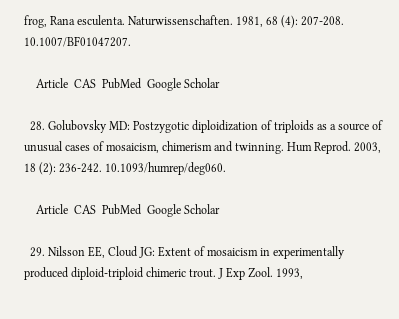frog, Rana esculenta. Naturwissenschaften. 1981, 68 (4): 207-208. 10.1007/BF01047207.

    Article  CAS  PubMed  Google Scholar

  28. Golubovsky MD: Postzygotic diploidization of triploids as a source of unusual cases of mosaicism, chimerism and twinning. Hum Reprod. 2003, 18 (2): 236-242. 10.1093/humrep/deg060.

    Article  CAS  PubMed  Google Scholar

  29. Nilsson EE, Cloud JG: Extent of mosaicism in experimentally produced diploid-triploid chimeric trout. J Exp Zool. 1993,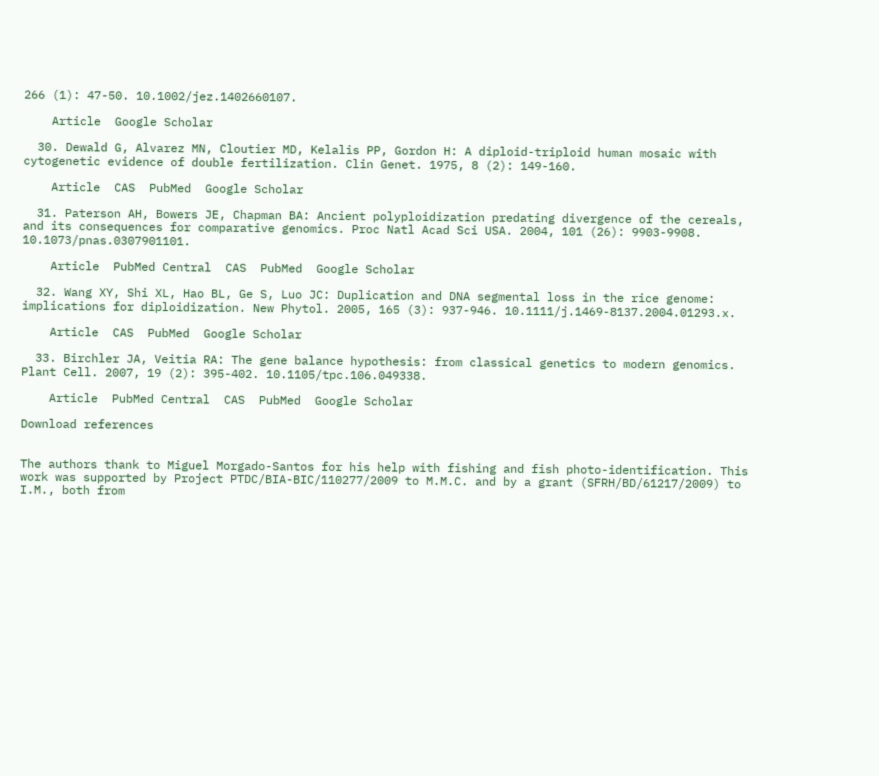266 (1): 47-50. 10.1002/jez.1402660107.

    Article  Google Scholar

  30. Dewald G, Alvarez MN, Cloutier MD, Kelalis PP, Gordon H: A diploid-triploid human mosaic with cytogenetic evidence of double fertilization. Clin Genet. 1975, 8 (2): 149-160.

    Article  CAS  PubMed  Google Scholar

  31. Paterson AH, Bowers JE, Chapman BA: Ancient polyploidization predating divergence of the cereals, and its consequences for comparative genomics. Proc Natl Acad Sci USA. 2004, 101 (26): 9903-9908. 10.1073/pnas.0307901101.

    Article  PubMed Central  CAS  PubMed  Google Scholar

  32. Wang XY, Shi XL, Hao BL, Ge S, Luo JC: Duplication and DNA segmental loss in the rice genome: implications for diploidization. New Phytol. 2005, 165 (3): 937-946. 10.1111/j.1469-8137.2004.01293.x.

    Article  CAS  PubMed  Google Scholar

  33. Birchler JA, Veitia RA: The gene balance hypothesis: from classical genetics to modern genomics. Plant Cell. 2007, 19 (2): 395-402. 10.1105/tpc.106.049338.

    Article  PubMed Central  CAS  PubMed  Google Scholar

Download references


The authors thank to Miguel Morgado-Santos for his help with fishing and fish photo-identification. This work was supported by Project PTDC/BIA-BIC/110277/2009 to M.M.C. and by a grant (SFRH/BD/61217/2009) to I.M., both from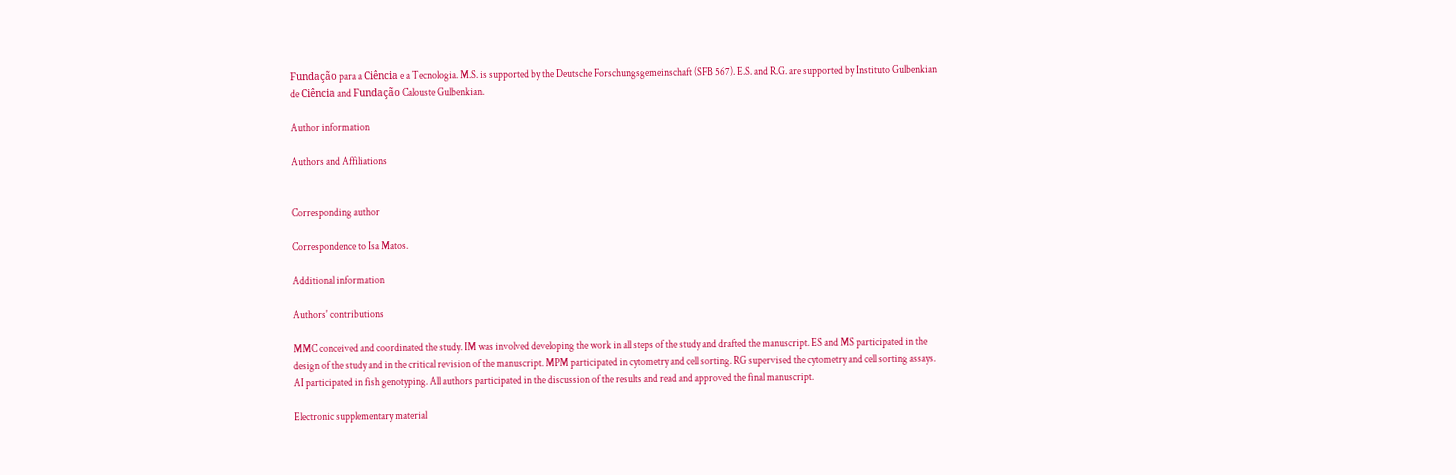Fundação para a Ciência e a Tecnologia. M.S. is supported by the Deutsche Forschungsgemeinschaft (SFB 567). E.S. and R.G. are supported by Instituto Gulbenkian de Ciência and Fundação Calouste Gulbenkian.

Author information

Authors and Affiliations


Corresponding author

Correspondence to Isa Matos.

Additional information

Authors' contributions

MMC conceived and coordinated the study. IM was involved developing the work in all steps of the study and drafted the manuscript. ES and MS participated in the design of the study and in the critical revision of the manuscript. MPM participated in cytometry and cell sorting. RG supervised the cytometry and cell sorting assays. AI participated in fish genotyping. All authors participated in the discussion of the results and read and approved the final manuscript.

Electronic supplementary material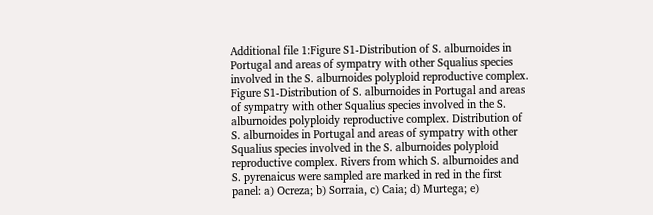Additional file 1:Figure S1-Distribution of S. alburnoides in Portugal and areas of sympatry with other Squalius species involved in the S. alburnoides polyploid reproductive complex. Figure S1-Distribution of S. alburnoides in Portugal and areas of sympatry with other Squalius species involved in the S. alburnoides polyploidy reproductive complex. Distribution of S. alburnoides in Portugal and areas of sympatry with other Squalius species involved in the S. alburnoides polyploid reproductive complex. Rivers from which S. alburnoides and S. pyrenaicus were sampled are marked in red in the first panel: a) Ocreza; b) Sorraia, c) Caia; d) Murtega; e)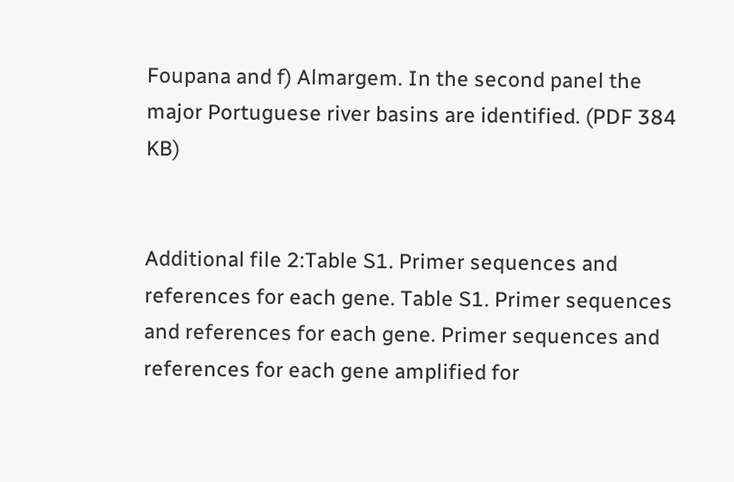Foupana and f) Almargem. In the second panel the major Portuguese river basins are identified. (PDF 384 KB)


Additional file 2:Table S1. Primer sequences and references for each gene. Table S1. Primer sequences and references for each gene. Primer sequences and references for each gene amplified for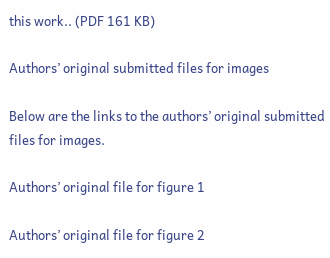this work.. (PDF 161 KB)

Authors’ original submitted files for images

Below are the links to the authors’ original submitted files for images.

Authors’ original file for figure 1

Authors’ original file for figure 2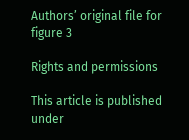Authors’ original file for figure 3

Rights and permissions

This article is published under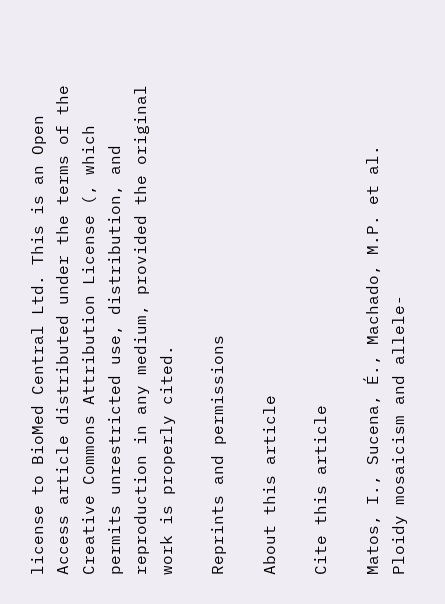license to BioMed Central Ltd. This is an Open Access article distributed under the terms of the Creative Commons Attribution License (, which permits unrestricted use, distribution, and reproduction in any medium, provided the original work is properly cited.

Reprints and permissions

About this article

Cite this article

Matos, I., Sucena, É., Machado, M.P. et al. Ploidy mosaicism and allele-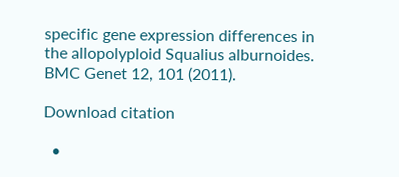specific gene expression differences in the allopolyploid Squalius alburnoides. BMC Genet 12, 101 (2011).

Download citation

  •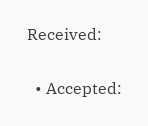Received:

  • Accepted: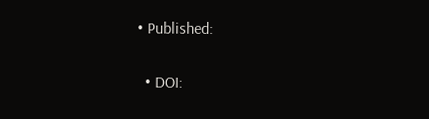• Published:

  • DOI: